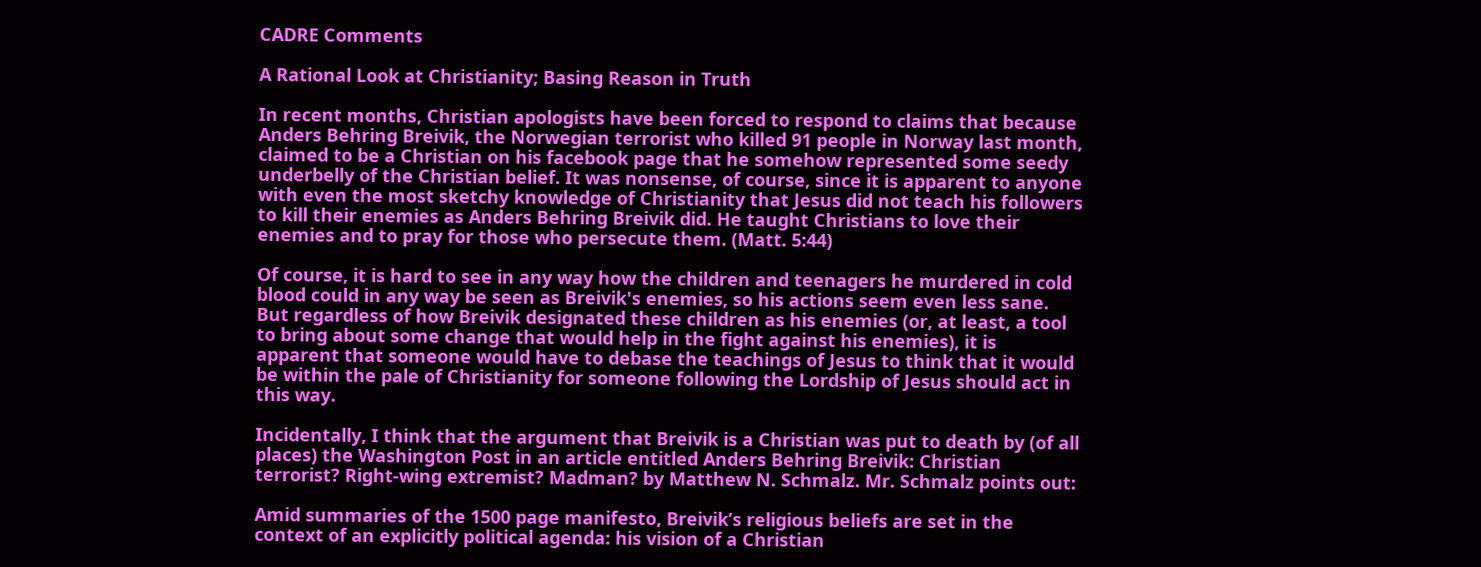CADRE Comments

A Rational Look at Christianity; Basing Reason in Truth

In recent months, Christian apologists have been forced to respond to claims that because Anders Behring Breivik, the Norwegian terrorist who killed 91 people in Norway last month, claimed to be a Christian on his facebook page that he somehow represented some seedy underbelly of the Christian belief. It was nonsense, of course, since it is apparent to anyone with even the most sketchy knowledge of Christianity that Jesus did not teach his followers to kill their enemies as Anders Behring Breivik did. He taught Christians to love their enemies and to pray for those who persecute them. (Matt. 5:44)

Of course, it is hard to see in any way how the children and teenagers he murdered in cold blood could in any way be seen as Breivik's enemies, so his actions seem even less sane. But regardless of how Breivik designated these children as his enemies (or, at least, a tool to bring about some change that would help in the fight against his enemies), it is apparent that someone would have to debase the teachings of Jesus to think that it would be within the pale of Christianity for someone following the Lordship of Jesus should act in this way.

Incidentally, I think that the argument that Breivik is a Christian was put to death by (of all places) the Washington Post in an article entitled Anders Behring Breivik: Christian terrorist? Right-wing extremist? Madman? by Matthew N. Schmalz. Mr. Schmalz points out:

Amid summaries of the 1500 page manifesto, Breivik’s religious beliefs are set in the context of an explicitly political agenda: his vision of a Christian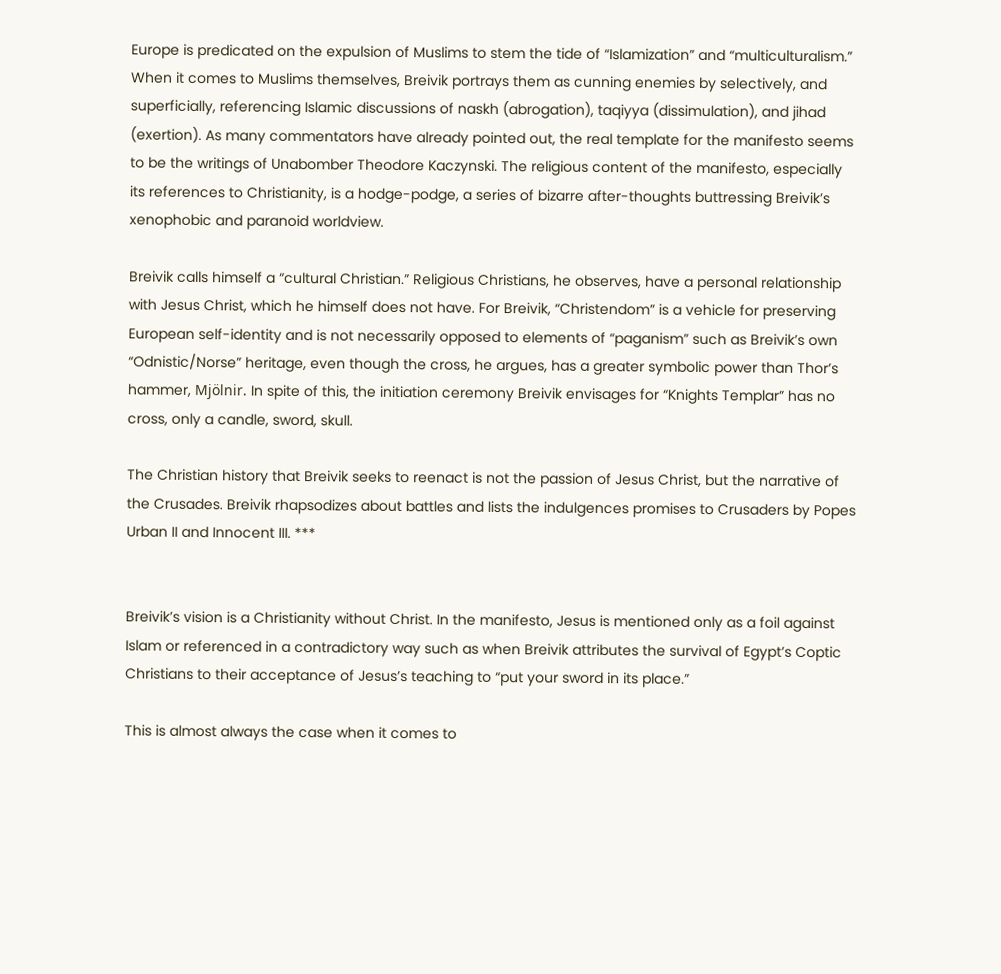Europe is predicated on the expulsion of Muslims to stem the tide of “Islamization” and “multiculturalism.” When it comes to Muslims themselves, Breivik portrays them as cunning enemies by selectively, and superficially, referencing Islamic discussions of naskh (abrogation), taqiyya (dissimulation), and jihad (exertion). As many commentators have already pointed out, the real template for the manifesto seems to be the writings of Unabomber Theodore Kaczynski. The religious content of the manifesto, especially its references to Christianity, is a hodge-podge, a series of bizarre after-thoughts buttressing Breivik’s xenophobic and paranoid worldview.

Breivik calls himself a “cultural Christian.” Religious Christians, he observes, have a personal relationship with Jesus Christ, which he himself does not have. For Breivik, “Christendom” is a vehicle for preserving European self-identity and is not necessarily opposed to elements of “paganism” such as Breivik’s own “Odnistic/Norse” heritage, even though the cross, he argues, has a greater symbolic power than Thor’s hammer, Mjölnir. In spite of this, the initiation ceremony Breivik envisages for “Knights Templar” has no cross, only a candle, sword, skull.

The Christian history that Breivik seeks to reenact is not the passion of Jesus Christ, but the narrative of the Crusades. Breivik rhapsodizes about battles and lists the indulgences promises to Crusaders by Popes Urban II and Innocent III. ***


Breivik’s vision is a Christianity without Christ. In the manifesto, Jesus is mentioned only as a foil against Islam or referenced in a contradictory way such as when Breivik attributes the survival of Egypt’s Coptic Christians to their acceptance of Jesus’s teaching to “put your sword in its place.”

This is almost always the case when it comes to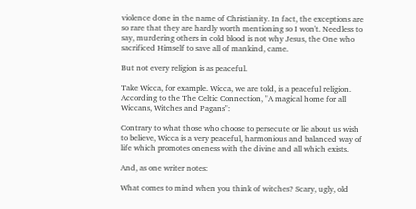violence done in the name of Christianity. In fact, the exceptions are so rare that they are hardly worth mentioning so I won't. Needless to say, murdering others in cold blood is not why Jesus, the One who sacrificed Himself to save all of mankind, came.

But not every religion is as peaceful.

Take Wicca, for example. Wicca, we are told, is a peaceful religion. According to the The Celtic Connection, "A magical home for all Wiccans, Witches and Pagans":

Contrary to what those who choose to persecute or lie about us wish to believe, Wicca is a very peaceful, harmonious and balanced way of life which promotes oneness with the divine and all which exists.

And, as one writer notes:

What comes to mind when you think of witches? Scary, ugly, old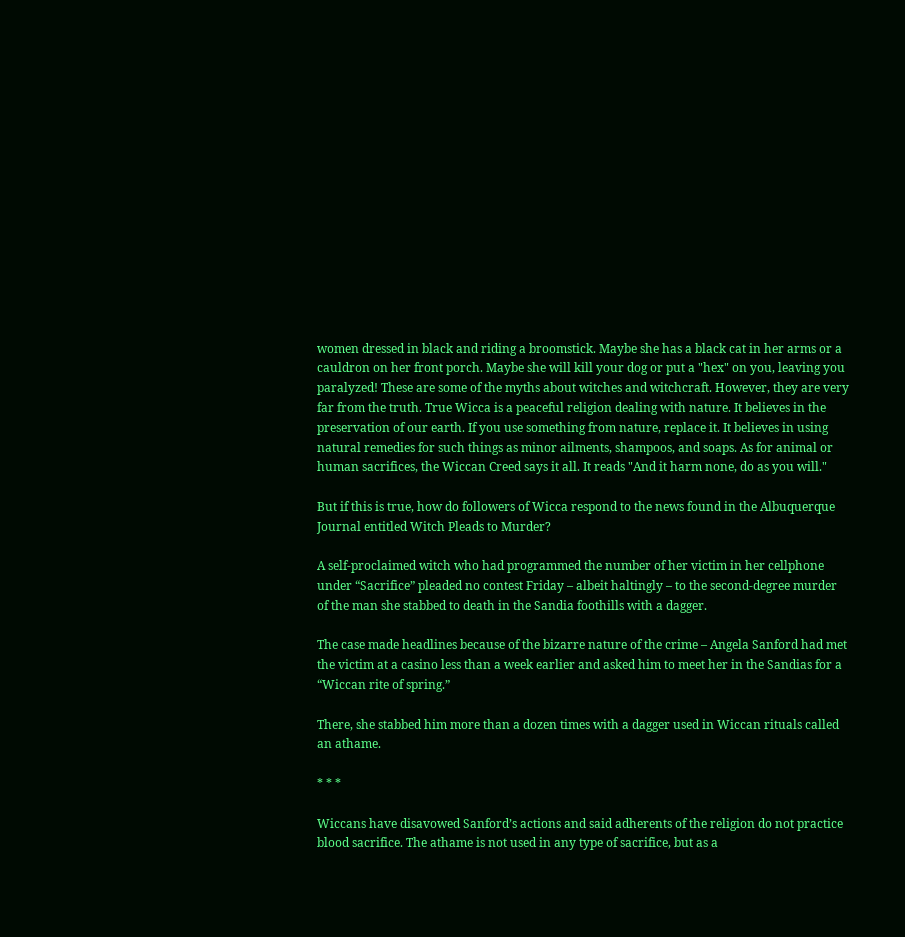women dressed in black and riding a broomstick. Maybe she has a black cat in her arms or a cauldron on her front porch. Maybe she will kill your dog or put a "hex" on you, leaving you paralyzed! These are some of the myths about witches and witchcraft. However, they are very far from the truth. True Wicca is a peaceful religion dealing with nature. It believes in the preservation of our earth. If you use something from nature, replace it. It believes in using natural remedies for such things as minor ailments, shampoos, and soaps. As for animal or human sacrifices, the Wiccan Creed says it all. It reads "And it harm none, do as you will."

But if this is true, how do followers of Wicca respond to the news found in the Albuquerque Journal entitled Witch Pleads to Murder?

A self-proclaimed witch who had programmed the number of her victim in her cellphone under “Sacrifice” pleaded no contest Friday – albeit haltingly – to the second-degree murder of the man she stabbed to death in the Sandia foothills with a dagger.

The case made headlines because of the bizarre nature of the crime – Angela Sanford had met the victim at a casino less than a week earlier and asked him to meet her in the Sandias for a “Wiccan rite of spring.”

There, she stabbed him more than a dozen times with a dagger used in Wiccan rituals called an athame.

* * *

Wiccans have disavowed Sanford’s actions and said adherents of the religion do not practice blood sacrifice. The athame is not used in any type of sacrifice, but as a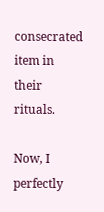consecrated item in their rituals.

Now, I perfectly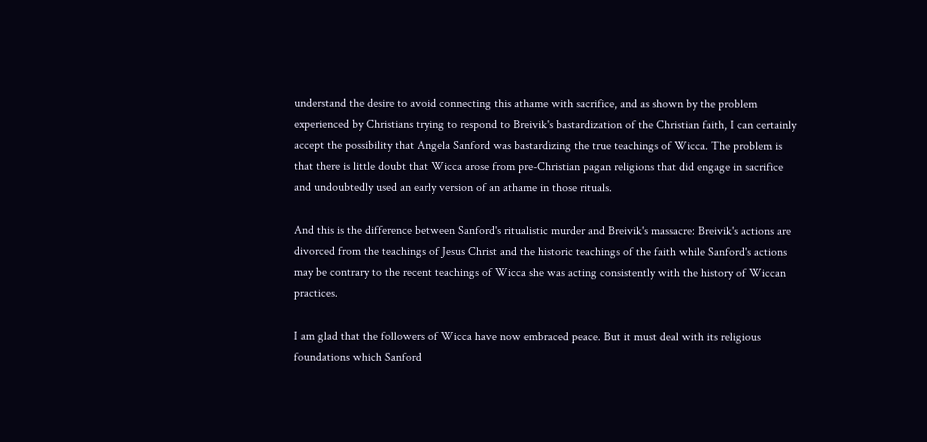understand the desire to avoid connecting this athame with sacrifice, and as shown by the problem experienced by Christians trying to respond to Breivik's bastardization of the Christian faith, I can certainly accept the possibility that Angela Sanford was bastardizing the true teachings of Wicca. The problem is that there is little doubt that Wicca arose from pre-Christian pagan religions that did engage in sacrifice and undoubtedly used an early version of an athame in those rituals.

And this is the difference between Sanford's ritualistic murder and Breivik's massacre: Breivik's actions are divorced from the teachings of Jesus Christ and the historic teachings of the faith while Sanford's actions may be contrary to the recent teachings of Wicca she was acting consistently with the history of Wiccan practices.

I am glad that the followers of Wicca have now embraced peace. But it must deal with its religious foundations which Sanford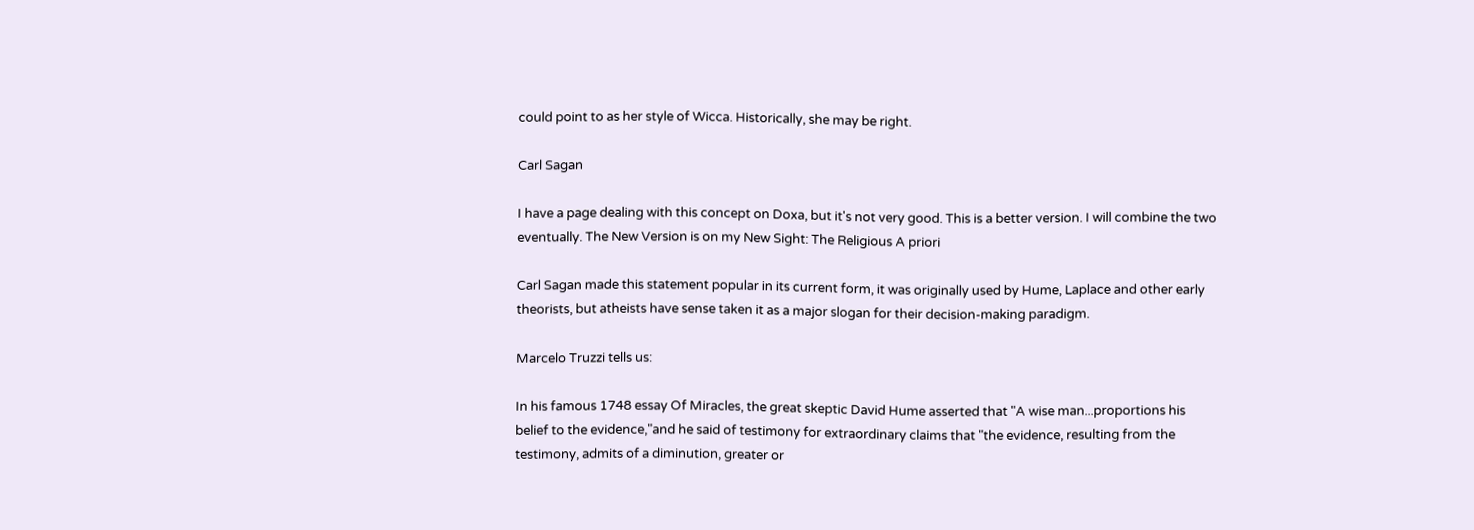could point to as her style of Wicca. Historically, she may be right.

Carl Sagan

I have a page dealing with this concept on Doxa, but it's not very good. This is a better version. I will combine the two eventually. The New Version is on my New Sight: The Religious A priori

Carl Sagan made this statement popular in its current form, it was originally used by Hume, Laplace and other early theorists, but atheists have sense taken it as a major slogan for their decision-making paradigm.

Marcelo Truzzi tells us:

In his famous 1748 essay Of Miracles, the great skeptic David Hume asserted that "A wise man...proportions his belief to the evidence,"and he said of testimony for extraordinary claims that "the evidence, resulting from the testimony, admits of a diminution, greater or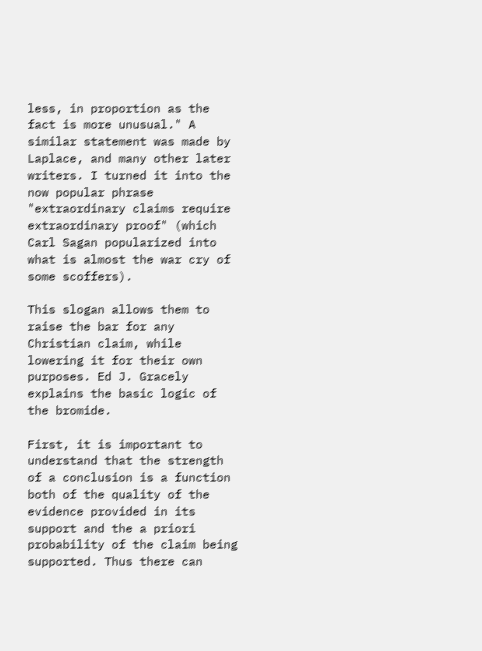less, in proportion as the fact is more unusual." A similar statement was made by Laplace, and many other later writers. I turned it into the now popular phrase "extraordinary claims require extraordinary proof" (which Carl Sagan popularized into what is almost the war cry of some scoffers).

This slogan allows them to raise the bar for any Christian claim, while lowering it for their own purposes. Ed J. Gracely explains the basic logic of the bromide.

First, it is important to understand that the strength of a conclusion is a function both of the quality of the evidence provided in its support and the a priori probability of the claim being supported. Thus there can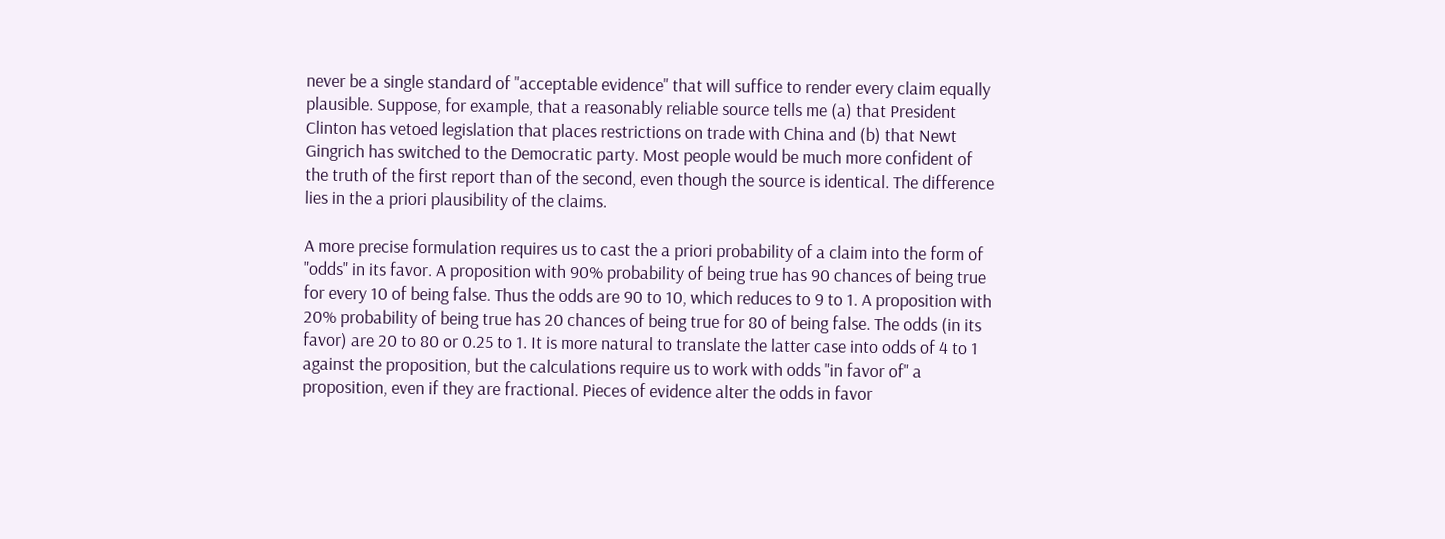never be a single standard of "acceptable evidence" that will suffice to render every claim equally plausible. Suppose, for example, that a reasonably reliable source tells me (a) that President Clinton has vetoed legislation that places restrictions on trade with China and (b) that Newt Gingrich has switched to the Democratic party. Most people would be much more confident of the truth of the first report than of the second, even though the source is identical. The difference lies in the a priori plausibility of the claims.

A more precise formulation requires us to cast the a priori probability of a claim into the form of "odds" in its favor. A proposition with 90% probability of being true has 90 chances of being true for every 10 of being false. Thus the odds are 90 to 10, which reduces to 9 to 1. A proposition with 20% probability of being true has 20 chances of being true for 80 of being false. The odds (in its favor) are 20 to 80 or 0.25 to 1. It is more natural to translate the latter case into odds of 4 to 1 against the proposition, but the calculations require us to work with odds "in favor of" a proposition, even if they are fractional. Pieces of evidence alter the odds in favor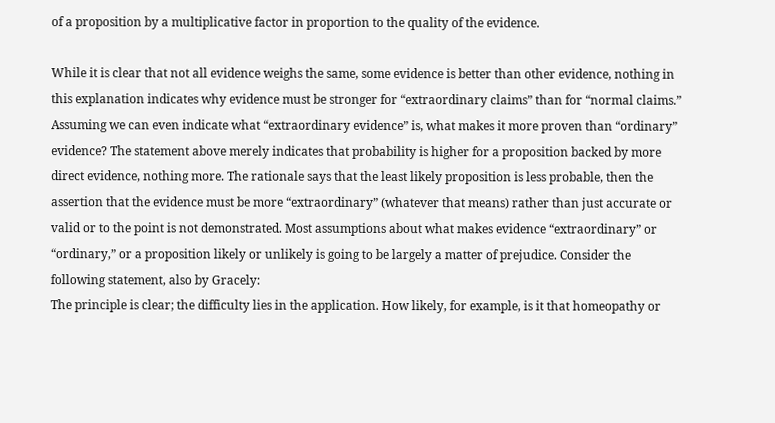of a proposition by a multiplicative factor in proportion to the quality of the evidence.

While it is clear that not all evidence weighs the same, some evidence is better than other evidence, nothing in this explanation indicates why evidence must be stronger for “extraordinary claims” than for “normal claims.” Assuming we can even indicate what “extraordinary evidence” is, what makes it more proven than “ordinary” evidence? The statement above merely indicates that probability is higher for a proposition backed by more direct evidence, nothing more. The rationale says that the least likely proposition is less probable, then the assertion that the evidence must be more “extraordinary” (whatever that means) rather than just accurate or valid or to the point is not demonstrated. Most assumptions about what makes evidence “extraordinary” or “ordinary,” or a proposition likely or unlikely is going to be largely a matter of prejudice. Consider the following statement, also by Gracely:
The principle is clear; the difficulty lies in the application. How likely, for example, is it that homeopathy or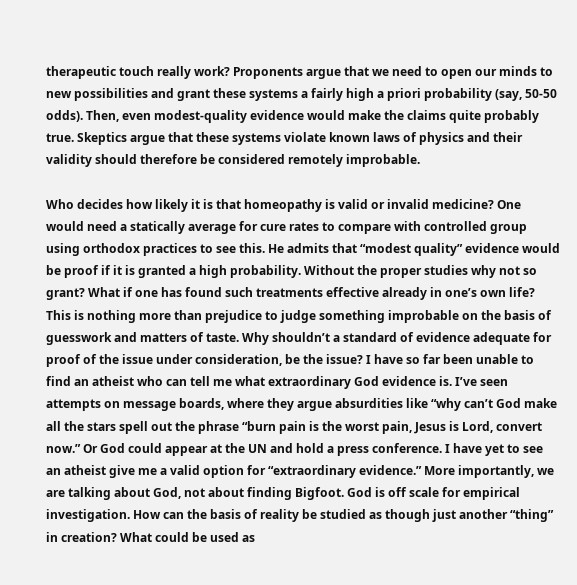therapeutic touch really work? Proponents argue that we need to open our minds to new possibilities and grant these systems a fairly high a priori probability (say, 50-50 odds). Then, even modest-quality evidence would make the claims quite probably true. Skeptics argue that these systems violate known laws of physics and their validity should therefore be considered remotely improbable.

Who decides how likely it is that homeopathy is valid or invalid medicine? One would need a statically average for cure rates to compare with controlled group using orthodox practices to see this. He admits that “modest quality” evidence would be proof if it is granted a high probability. Without the proper studies why not so grant? What if one has found such treatments effective already in one’s own life? This is nothing more than prejudice to judge something improbable on the basis of guesswork and matters of taste. Why shouldn’t a standard of evidence adequate for proof of the issue under consideration, be the issue? I have so far been unable to find an atheist who can tell me what extraordinary God evidence is. I’ve seen attempts on message boards, where they argue absurdities like “why can’t God make all the stars spell out the phrase “burn pain is the worst pain, Jesus is Lord, convert now.” Or God could appear at the UN and hold a press conference. I have yet to see an atheist give me a valid option for “extraordinary evidence.” More importantly, we are talking about God, not about finding Bigfoot. God is off scale for empirical investigation. How can the basis of reality be studied as though just another “thing” in creation? What could be used as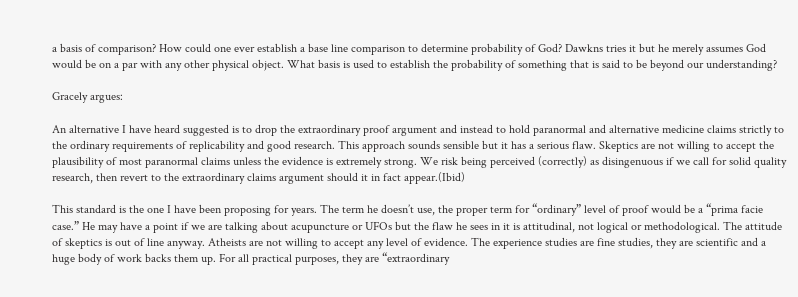a basis of comparison? How could one ever establish a base line comparison to determine probability of God? Dawkns tries it but he merely assumes God would be on a par with any other physical object. What basis is used to establish the probability of something that is said to be beyond our understanding?

Gracely argues:

An alternative I have heard suggested is to drop the extraordinary proof argument and instead to hold paranormal and alternative medicine claims strictly to the ordinary requirements of replicability and good research. This approach sounds sensible but it has a serious flaw. Skeptics are not willing to accept the plausibility of most paranormal claims unless the evidence is extremely strong. We risk being perceived (correctly) as disingenuous if we call for solid quality research, then revert to the extraordinary claims argument should it in fact appear.(Ibid)

This standard is the one I have been proposing for years. The term he doesn’t use, the proper term for “ordinary” level of proof would be a “prima facie case.” He may have a point if we are talking about acupuncture or UFOs but the flaw he sees in it is attitudinal, not logical or methodological. The attitude of skeptics is out of line anyway. Atheists are not willing to accept any level of evidence. The experience studies are fine studies, they are scientific and a huge body of work backs them up. For all practical purposes, they are “extraordinary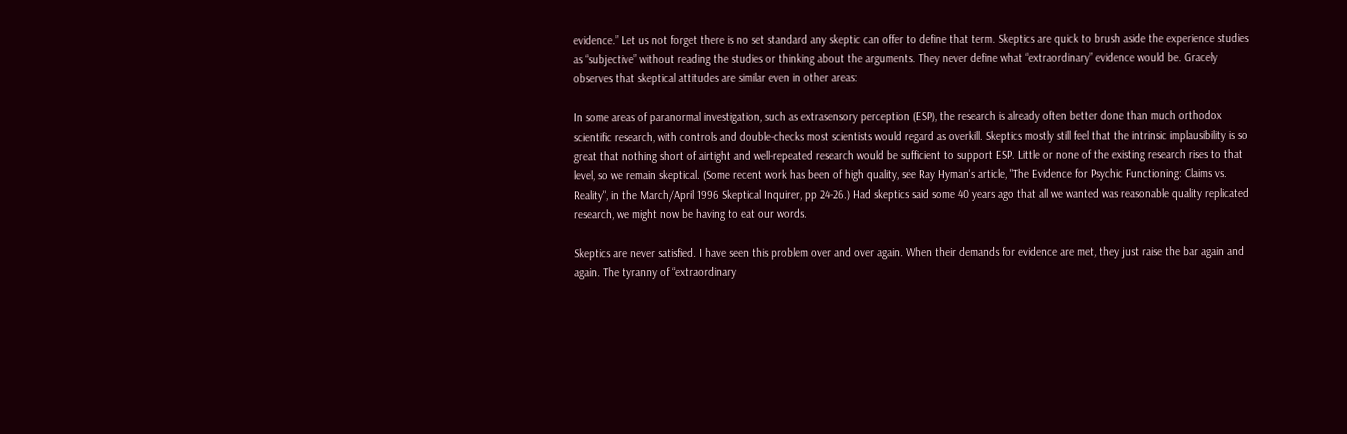evidence.” Let us not forget there is no set standard any skeptic can offer to define that term. Skeptics are quick to brush aside the experience studies as “subjective” without reading the studies or thinking about the arguments. They never define what “extraordinary” evidence would be. Gracely observes that skeptical attitudes are similar even in other areas:

In some areas of paranormal investigation, such as extrasensory perception (ESP), the research is already often better done than much orthodox scientific research, with controls and double-checks most scientists would regard as overkill. Skeptics mostly still feel that the intrinsic implausibility is so great that nothing short of airtight and well-repeated research would be sufficient to support ESP. Little or none of the existing research rises to that level, so we remain skeptical. (Some recent work has been of high quality, see Ray Hyman's article, "The Evidence for Psychic Functioning: Claims vs. Reality", in the March/April 1996 Skeptical Inquirer, pp 24-26.) Had skeptics said some 40 years ago that all we wanted was reasonable quality replicated research, we might now be having to eat our words.

Skeptics are never satisfied. I have seen this problem over and over again. When their demands for evidence are met, they just raise the bar again and again. The tyranny of “extraordinary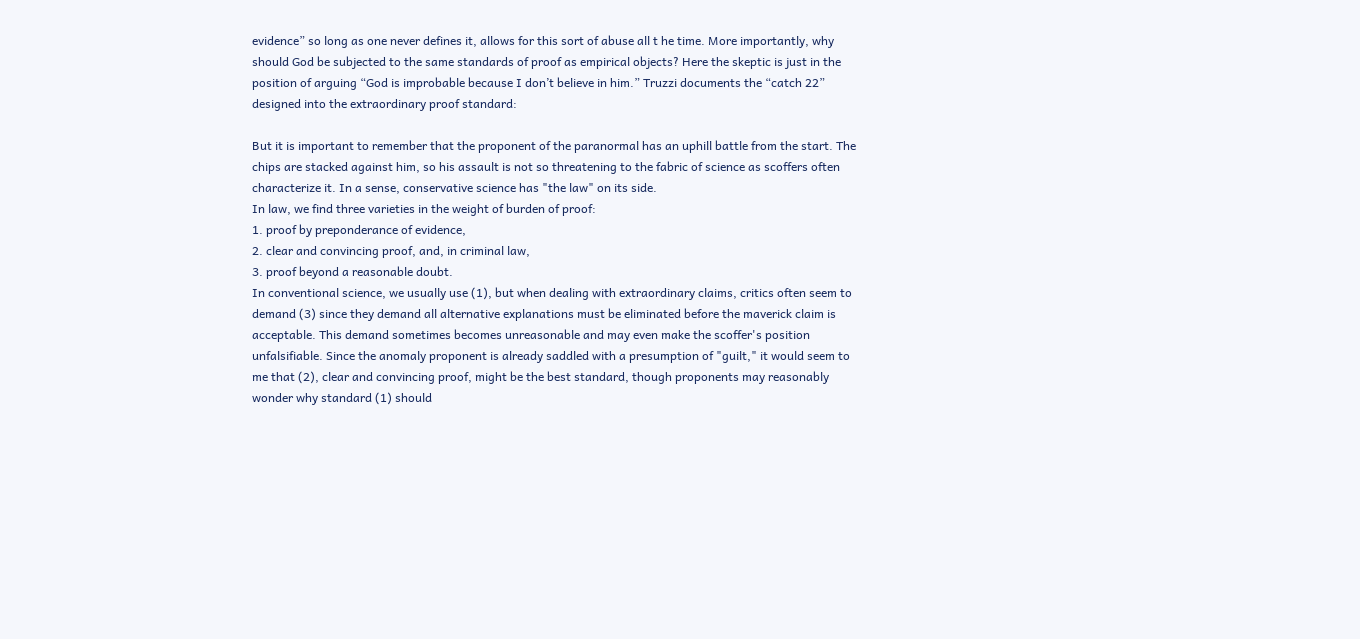evidence” so long as one never defines it, allows for this sort of abuse all t he time. More importantly, why should God be subjected to the same standards of proof as empirical objects? Here the skeptic is just in the position of arguing “God is improbable because I don’t believe in him.” Truzzi documents the “catch 22” designed into the extraordinary proof standard:

But it is important to remember that the proponent of the paranormal has an uphill battle from the start. The chips are stacked against him, so his assault is not so threatening to the fabric of science as scoffers often characterize it. In a sense, conservative science has "the law" on its side.
In law, we find three varieties in the weight of burden of proof:
1. proof by preponderance of evidence,
2. clear and convincing proof, and, in criminal law,
3. proof beyond a reasonable doubt.
In conventional science, we usually use (1), but when dealing with extraordinary claims, critics often seem to demand (3) since they demand all alternative explanations must be eliminated before the maverick claim is acceptable. This demand sometimes becomes unreasonable and may even make the scoffer's position unfalsifiable. Since the anomaly proponent is already saddled with a presumption of "guilt," it would seem to me that (2), clear and convincing proof, might be the best standard, though proponents may reasonably wonder why standard (1) should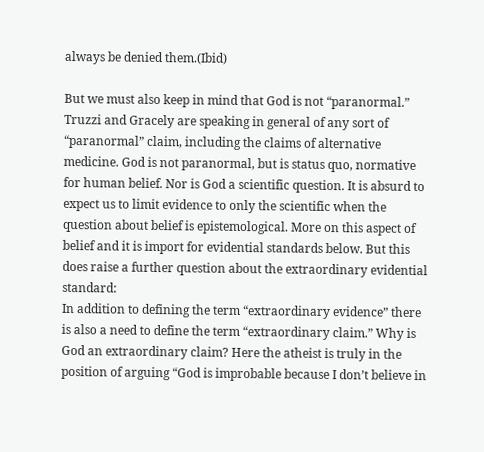always be denied them.(Ibid)

But we must also keep in mind that God is not “paranormal.” Truzzi and Gracely are speaking in general of any sort of “paranormal” claim, including the claims of alternative medicine. God is not paranormal, but is status quo, normative for human belief. Nor is God a scientific question. It is absurd to expect us to limit evidence to only the scientific when the question about belief is epistemological. More on this aspect of belief and it is import for evidential standards below. But this does raise a further question about the extraordinary evidential standard:
In addition to defining the term “extraordinary evidence” there is also a need to define the term “extraordinary claim.” Why is God an extraordinary claim? Here the atheist is truly in the position of arguing “God is improbable because I don’t believe in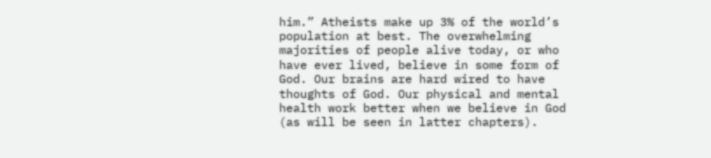him.” Atheists make up 3% of the world’s population at best. The overwhelming majorities of people alive today, or who have ever lived, believe in some form of God. Our brains are hard wired to have thoughts of God. Our physical and mental health work better when we believe in God (as will be seen in latter chapters).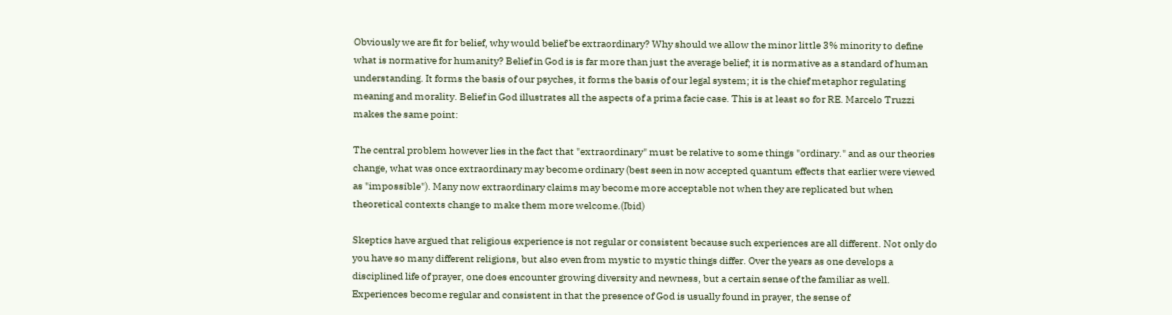Obviously we are fit for belief, why would belief be extraordinary? Why should we allow the minor little 3% minority to define what is normative for humanity? Belief in God is is far more than just the average belief; it is normative as a standard of human understanding. It forms the basis of our psyches, it forms the basis of our legal system; it is the chief metaphor regulating meaning and morality. Belief in God illustrates all the aspects of a prima facie case. This is at least so for RE. Marcelo Truzzi makes the same point:

The central problem however lies in the fact that "extraordinary" must be relative to some things "ordinary." and as our theories change, what was once extraordinary may become ordinary (best seen in now accepted quantum effects that earlier were viewed as "impossible"). Many now extraordinary claims may become more acceptable not when they are replicated but when theoretical contexts change to make them more welcome.(Ibid)

Skeptics have argued that religious experience is not regular or consistent because such experiences are all different. Not only do you have so many different religions, but also even from mystic to mystic things differ. Over the years as one develops a disciplined life of prayer, one does encounter growing diversity and newness, but a certain sense of the familiar as well. Experiences become regular and consistent in that the presence of God is usually found in prayer, the sense of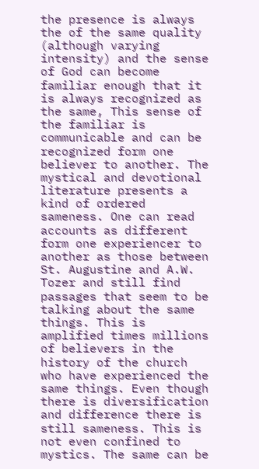the presence is always the of the same quality (although varying intensity) and the sense of God can become familiar enough that it is always recognized as the same, This sense of the familiar is communicable and can be recognized form one believer to another. The mystical and devotional literature presents a kind of ordered sameness. One can read accounts as different form one experiencer to another as those between St. Augustine and A.W. Tozer and still find passages that seem to be talking about the same things. This is amplified times millions of believers in the history of the church who have experienced the same things. Even though there is diversification and difference there is still sameness. This is not even confined to mystics. The same can be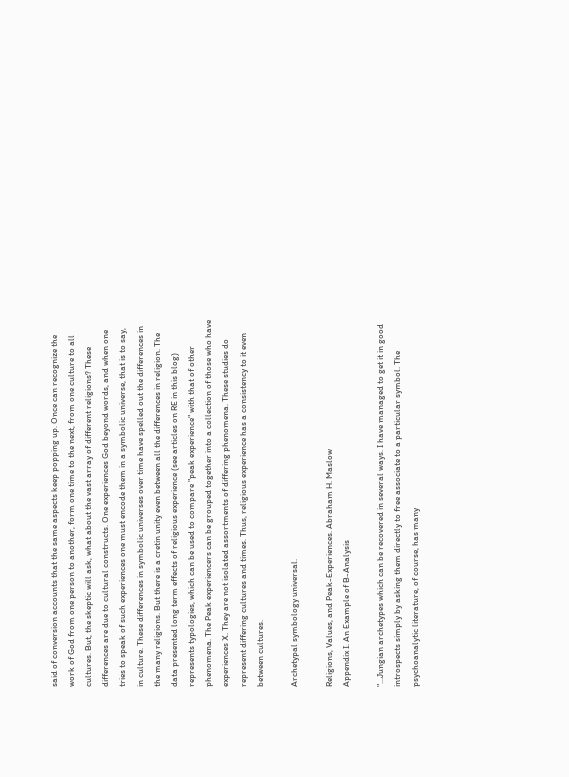said of conversion accounts that the same aspects keep popping up. Once can recognize the work of God from one person to another, form one time to the next, from one culture to all cultures. But, the skeptic will ask, what about the vast array of different religions? These differences are due to cultural constructs. One experiences God beyond words, and when one tries to speak of such experiences one must encode them in a symbolic universe, that is to say, in culture. These differences in symbolic universes over time have spelled out the differences in the many religions. But there is a cretin unity even between all the differences in religion. The data presented long term effects of religious experience (see articles on RE in this blog) represents typologies, which can be used to compare "peak experience" with that of other phenomena. The Peak experiencers can be grouped together into a collection of those who have experiences X. They are not isolated assortments of differing phenomena. These studies do represent differing cultures and times. Thus, religious experience has a consistency to it even between cultures.

Archetypal symbology universal.

Religions, Values, and Peak-Experiences. Abraham H. Maslow
Appendix I. An Example of B-Analysis

"...Jungian archetypes which can be recovered in several ways. I have managed to get it in good introspects simply by asking them directly to free associate to a particular symbol. The psychoanalytic literature, of course, has many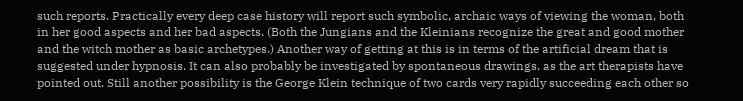such reports. Practically every deep case history will report such symbolic, archaic ways of viewing the woman, both in her good aspects and her bad aspects. (Both the Jungians and the Kleinians recognize the great and good mother and the witch mother as basic archetypes.) Another way of getting at this is in terms of the artificial dream that is suggested under hypnosis. It can also probably be investigated by spontaneous drawings, as the art therapists have pointed out. Still another possibility is the George Klein technique of two cards very rapidly succeeding each other so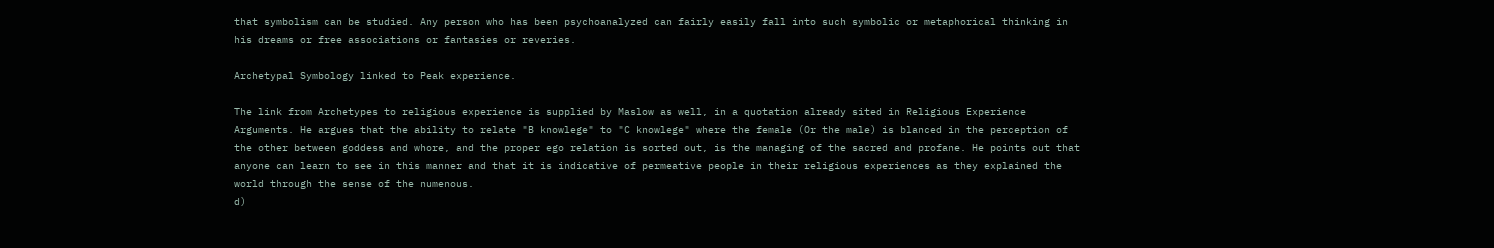that symbolism can be studied. Any person who has been psychoanalyzed can fairly easily fall into such symbolic or metaphorical thinking in his dreams or free associations or fantasies or reveries.

Archetypal Symbology linked to Peak experience.

The link from Archetypes to religious experience is supplied by Maslow as well, in a quotation already sited in Religious Experience Arguments. He argues that the ability to relate "B knowlege" to "C knowlege" where the female (Or the male) is blanced in the perception of the other between goddess and whore, and the proper ego relation is sorted out, is the managing of the sacred and profane. He points out that anyone can learn to see in this manner and that it is indicative of permeative people in their religious experiences as they explained the world through the sense of the numenous.
d)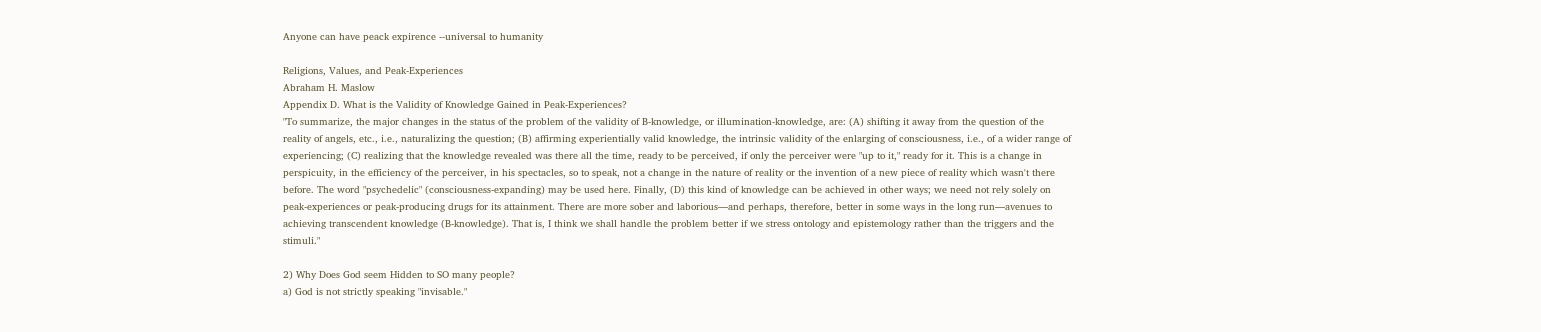Anyone can have peack expirence --universal to humanity

Religions, Values, and Peak-Experiences
Abraham H. Maslow
Appendix D. What is the Validity of Knowledge Gained in Peak-Experiences?
"To summarize, the major changes in the status of the problem of the validity of B-knowledge, or illumination-knowledge, are: (A) shifting it away from the question of the reality of angels, etc., i.e., naturalizing the question; (B) affirming experientially valid knowledge, the intrinsic validity of the enlarging of consciousness, i.e., of a wider range of experiencing; (C) realizing that the knowledge revealed was there all the time, ready to be perceived, if only the perceiver were "up to it," ready for it. This is a change in perspicuity, in the efficiency of the perceiver, in his spectacles, so to speak, not a change in the nature of reality or the invention of a new piece of reality which wasn't there before. The word "psychedelic" (consciousness-expanding) may be used here. Finally, (D) this kind of knowledge can be achieved in other ways; we need not rely solely on peak-experiences or peak-producing drugs for its attainment. There are more sober and laborious—and perhaps, therefore, better in some ways in the long run—avenues to achieving transcendent knowledge (B-knowledge). That is, I think we shall handle the problem better if we stress ontology and epistemology rather than the triggers and the stimuli."

2) Why Does God seem Hidden to SO many people?
a) God is not strictly speaking "invisable."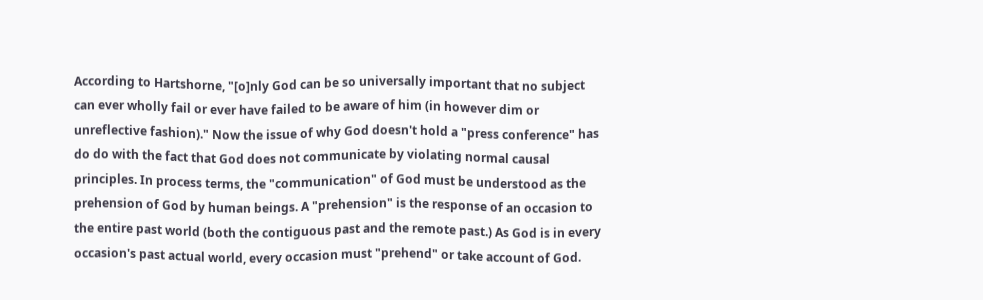According to Hartshorne, "[o]nly God can be so universally important that no subject can ever wholly fail or ever have failed to be aware of him (in however dim or unreflective fashion)." Now the issue of why God doesn't hold a "press conference" has do do with the fact that God does not communicate by violating normal causal principles. In process terms, the "communication" of God must be understood as the prehension of God by human beings. A "prehension" is the response of an occasion to the entire past world (both the contiguous past and the remote past.) As God is in every occasion's past actual world, every occasion must "prehend" or take account of God.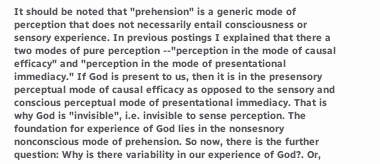It should be noted that "prehension" is a generic mode of perception that does not necessarily entail consciousness or sensory experience. In previous postings I explained that there a two modes of pure perception --"perception in the mode of causal efficacy" and "perception in the mode of presentational immediacy." If God is present to us, then it is in the presensory perceptual mode of causal efficacy as opposed to the sensory and conscious perceptual mode of presentational immediacy. That is why God is "invisible", i.e. invisible to sense perception. The foundation for experience of God lies in the nonsesnory nonconscious mode of prehension. So now, there is the further question: Why is there variability in our experience of God?. Or,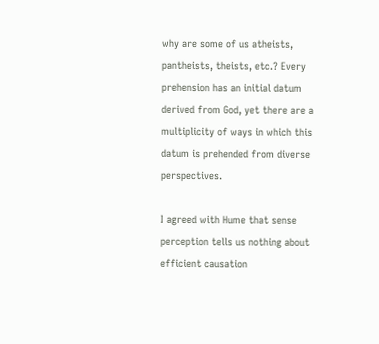why are some of us atheists, pantheists, theists, etc.? Every prehension has an initial datum derived from God, yet there are a multiplicity of ways in which this datum is prehended from diverse perspectives.

I agreed with Hume that sense perception tells us nothing about efficient causation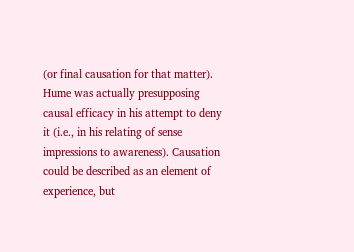(or final causation for that matter). Hume was actually presupposing causal efficacy in his attempt to deny it (i.e., in his relating of sense impressions to awareness). Causation could be described as an element of experience, but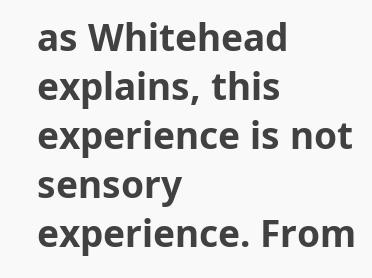as Whitehead explains, this experience is not sensory experience. From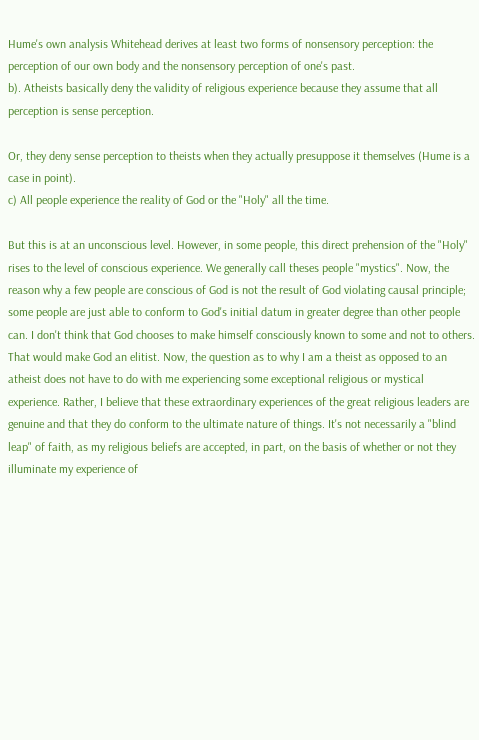Hume's own analysis Whitehead derives at least two forms of nonsensory perception: the perception of our own body and the nonsensory perception of one's past.
b). Atheists basically deny the validity of religious experience because they assume that all perception is sense perception.

Or, they deny sense perception to theists when they actually presuppose it themselves (Hume is a case in point).
c) All people experience the reality of God or the "Holy" all the time.

But this is at an unconscious level. However, in some people, this direct prehension of the "Holy" rises to the level of conscious experience. We generally call theses people "mystics". Now, the reason why a few people are conscious of God is not the result of God violating causal principle; some people are just able to conform to God's initial datum in greater degree than other people can. I don't think that God chooses to make himself consciously known to some and not to others. That would make God an elitist. Now, the question as to why I am a theist as opposed to an atheist does not have to do with me experiencing some exceptional religious or mystical experience. Rather, I believe that these extraordinary experiences of the great religious leaders are genuine and that they do conform to the ultimate nature of things. It's not necessarily a "blind leap" of faith, as my religious beliefs are accepted, in part, on the basis of whether or not they illuminate my experience of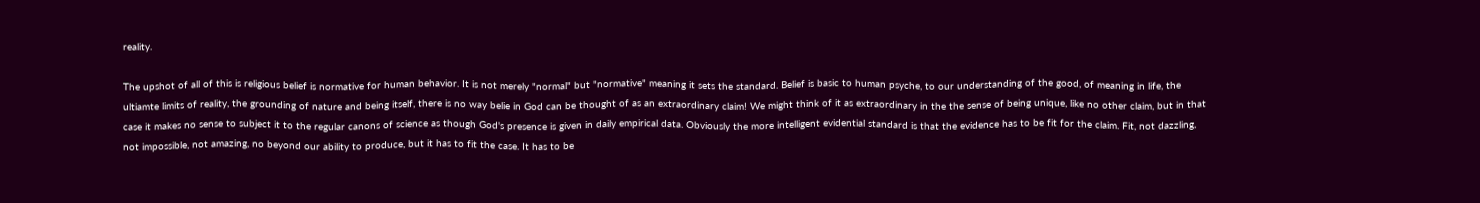reality.

The upshot of all of this is religious belief is normative for human behavior. It is not merely "normal" but "normative" meaning it sets the standard. Belief is basic to human psyche, to our understanding of the good, of meaning in life, the ultiamte limits of reality, the grounding of nature and being itself, there is no way belie in God can be thought of as an extraordinary claim! We might think of it as extraordinary in the the sense of being unique, like no other claim, but in that case it makes no sense to subject it to the regular canons of science as though God's presence is given in daily empirical data. Obviously the more intelligent evidential standard is that the evidence has to be fit for the claim. Fit, not dazzling, not impossible, not amazing, no beyond our ability to produce, but it has to fit the case. It has to be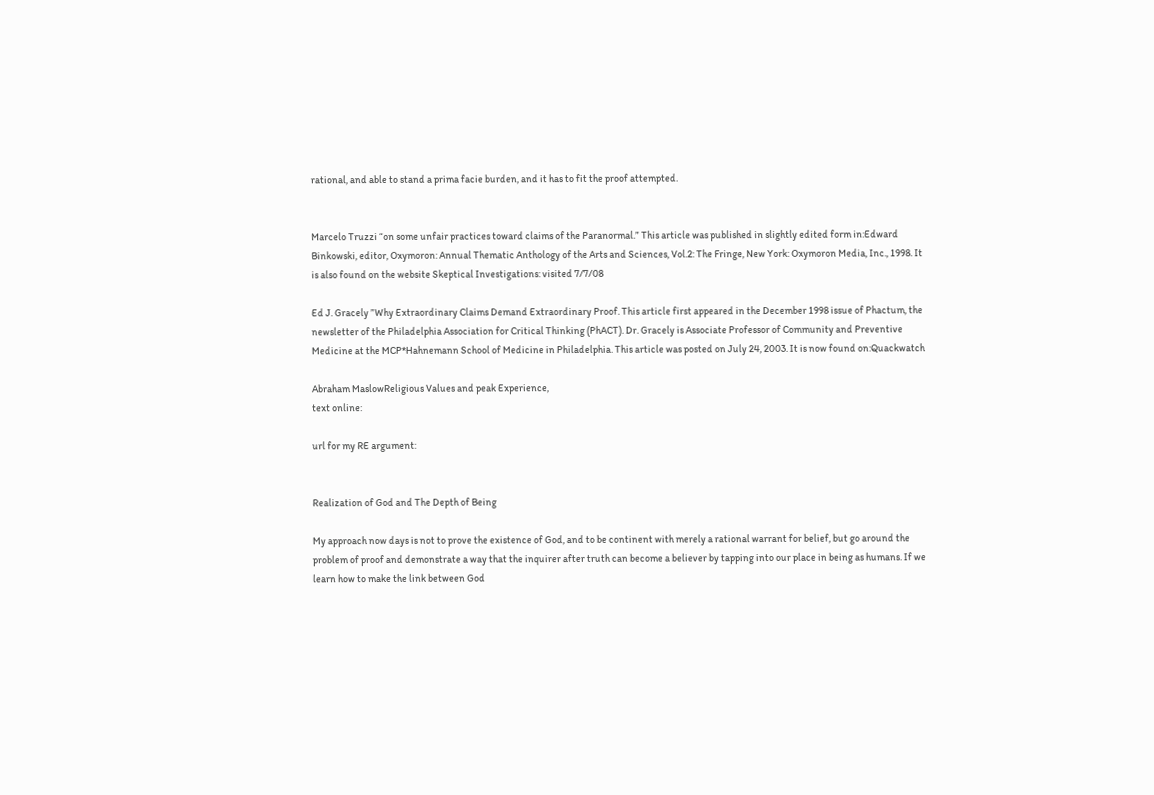rational, and able to stand a prima facie burden, and it has to fit the proof attempted.


Marcelo Truzzi “on some unfair practices toward claims of the Paranormal.” This article was published in slightly edited form in:Edward Binkowski, editor, Oxymoron: Annual Thematic Anthology of the Arts and Sciences, Vol.2: The Fringe, New York: Oxymoron Media, Inc., 1998. It is also found on the website Skeptical Investigations: visited 7/7/08

Ed J. Gracely ”Why Extraordinary Claims Demand Extraordinary Proof. This article first appeared in the December 1998 issue of Phactum, the newsletter of the Philadelphia Association for Critical Thinking (PhACT). Dr. Gracely is Associate Professor of Community and Preventive Medicine at the MCP*Hahnemann School of Medicine in Philadelphia. This article was posted on July 24, 2003. It is now found on:Quackwatch

Abraham MaslowReligious Values and peak Experience,
text online:

url for my RE argument:


Realization of God and The Depth of Being

My approach now days is not to prove the existence of God, and to be continent with merely a rational warrant for belief, but go around the problem of proof and demonstrate a way that the inquirer after truth can become a believer by tapping into our place in being as humans. If we learn how to make the link between God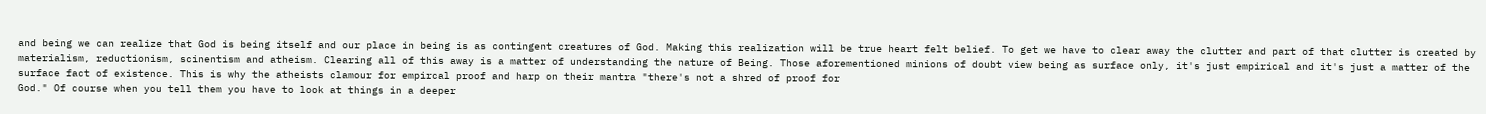and being we can realize that God is being itself and our place in being is as contingent creatures of God. Making this realization will be true heart felt belief. To get we have to clear away the clutter and part of that clutter is created by materialism, reductionism, scinentism and atheism. Clearing all of this away is a matter of understanding the nature of Being. Those aforementioned minions of doubt view being as surface only, it's just empirical and it's just a matter of the surface fact of existence. This is why the atheists clamour for empircal proof and harp on their mantra "there's not a shred of proof for
God." Of course when you tell them you have to look at things in a deeper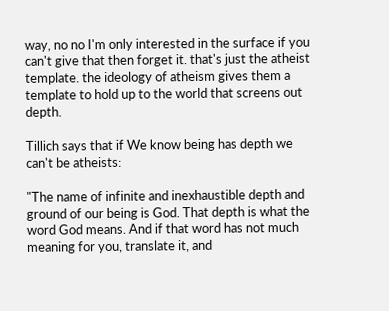way, no no I'm only interested in the surface if you can't give that then forget it. that's just the atheist template. the ideology of atheism gives them a template to hold up to the world that screens out depth.

Tillich says that if We know being has depth we can't be atheists:

"The name of infinite and inexhaustible depth and ground of our being is God. That depth is what the word God means. And if that word has not much meaning for you, translate it, and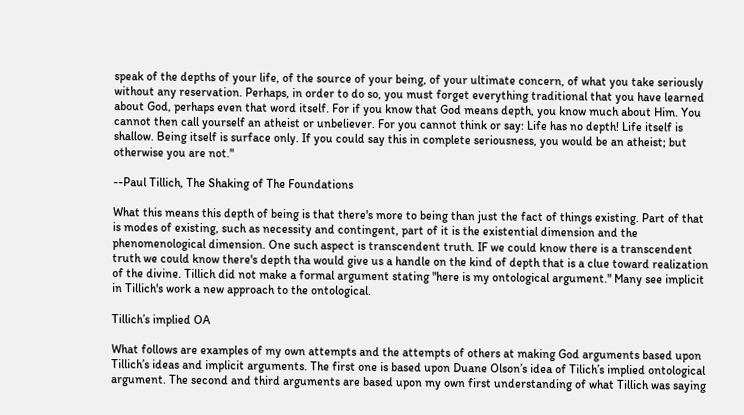speak of the depths of your life, of the source of your being, of your ultimate concern, of what you take seriously without any reservation. Perhaps, in order to do so, you must forget everything traditional that you have learned about God, perhaps even that word itself. For if you know that God means depth, you know much about Him. You cannot then call yourself an atheist or unbeliever. For you cannot think or say: Life has no depth! Life itself is shallow. Being itself is surface only. If you could say this in complete seriousness, you would be an atheist; but otherwise you are not."

--Paul Tillich, The Shaking of The Foundations

What this means this depth of being is that there's more to being than just the fact of things existing. Part of that is modes of existing, such as necessity and contingent, part of it is the existential dimension and the phenomenological dimension. One such aspect is transcendent truth. IF we could know there is a transcendent truth we could know there's depth tha would give us a handle on the kind of depth that is a clue toward realization of the divine. Tillich did not make a formal argument stating "here is my ontological argument." Many see implicit in Tillich's work a new approach to the ontological.

Tillich’s implied OA

What follows are examples of my own attempts and the attempts of others at making God arguments based upon Tillich’s ideas and implicit arguments. The first one is based upon Duane Olson’s idea of Tilich’s implied ontological argument. The second and third arguments are based upon my own first understanding of what Tillich was saying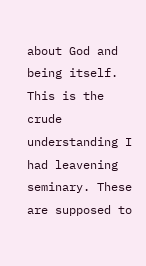about God and being itself. This is the crude understanding I had leavening seminary. These are supposed to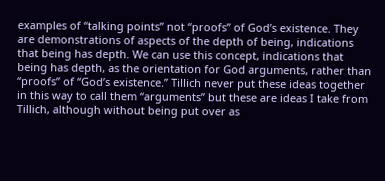examples of “talking points” not “proofs” of God’s existence. They are demonstrations of aspects of the depth of being, indications that being has depth. We can use this concept, indications that being has depth, as the orientation for God arguments, rather than “proofs” of “God’s existence.” Tillich never put these ideas together in this way to call them “arguments” but these are ideas I take from Tillich, although without being put over as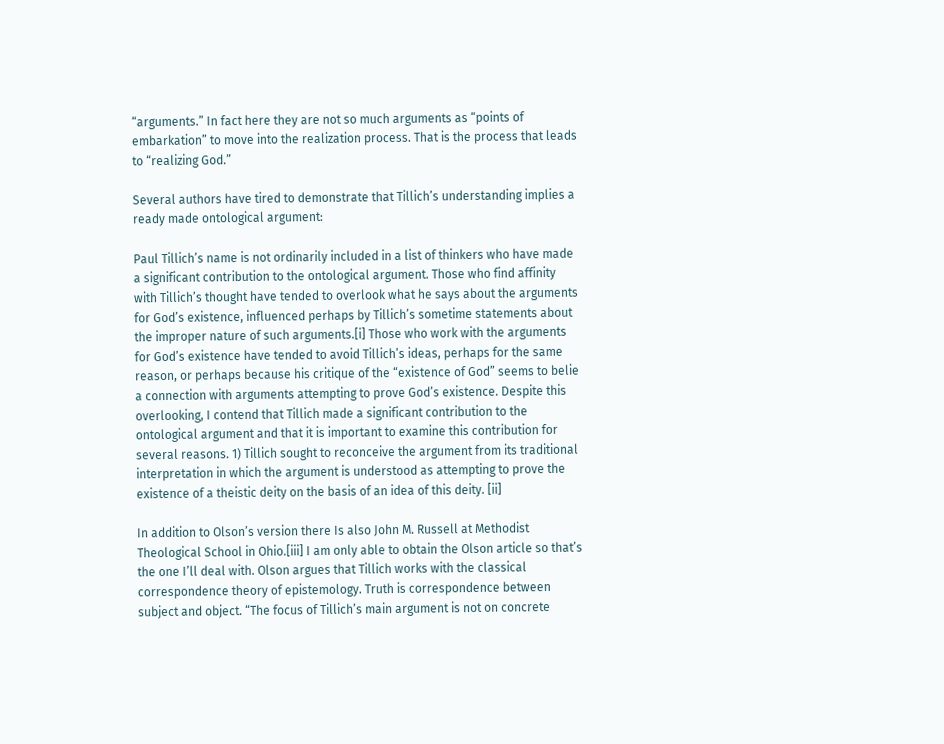“arguments.” In fact here they are not so much arguments as “points of embarkation” to move into the realization process. That is the process that leads to “realizing God.”

Several authors have tired to demonstrate that Tillich’s understanding implies a ready made ontological argument:

Paul Tillich’s name is not ordinarily included in a list of thinkers who have made a significant contribution to the ontological argument. Those who find affinity with Tillich’s thought have tended to overlook what he says about the arguments for God’s existence, influenced perhaps by Tillich’s sometime statements about the improper nature of such arguments.[i] Those who work with the arguments for God’s existence have tended to avoid Tillich’s ideas, perhaps for the same reason, or perhaps because his critique of the “existence of God” seems to belie a connection with arguments attempting to prove God’s existence. Despite this overlooking, I contend that Tillich made a significant contribution to the ontological argument and that it is important to examine this contribution for several reasons. 1) Tillich sought to reconceive the argument from its traditional interpretation in which the argument is understood as attempting to prove the existence of a theistic deity on the basis of an idea of this deity. [ii]

In addition to Olson’s version there Is also John M. Russell at Methodist Theological School in Ohio.[iii] I am only able to obtain the Olson article so that’s the one I’ll deal with. Olson argues that Tillich works with the classical correspondence theory of epistemology. Truth is correspondence between subject and object. “The focus of Tillich’s main argument is not on concrete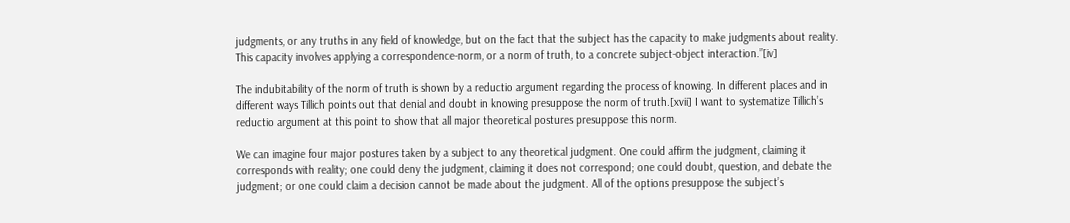judgments, or any truths in any field of knowledge, but on the fact that the subject has the capacity to make judgments about reality. This capacity involves applying a correspondence-norm, or a norm of truth, to a concrete subject-object interaction.”[iv]

The indubitability of the norm of truth is shown by a reductio argument regarding the process of knowing. In different places and in different ways Tillich points out that denial and doubt in knowing presuppose the norm of truth.[xvii] I want to systematize Tillich’s reductio argument at this point to show that all major theoretical postures presuppose this norm.

We can imagine four major postures taken by a subject to any theoretical judgment. One could affirm the judgment, claiming it corresponds with reality; one could deny the judgment, claiming it does not correspond; one could doubt, question, and debate the judgment; or one could claim a decision cannot be made about the judgment. All of the options presuppose the subject’s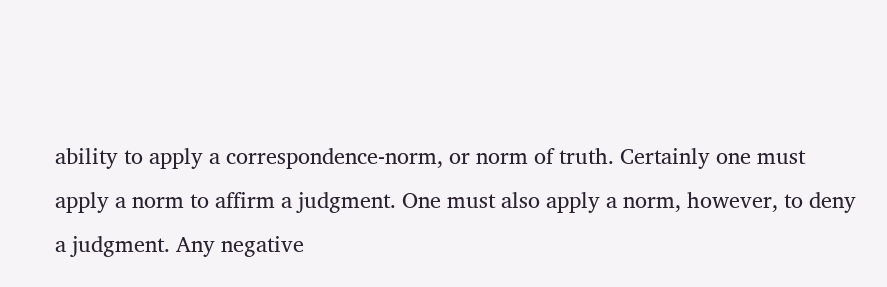ability to apply a correspondence-norm, or norm of truth. Certainly one must apply a norm to affirm a judgment. One must also apply a norm, however, to deny a judgment. Any negative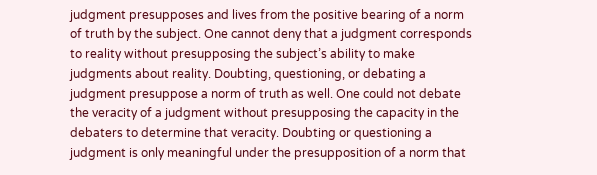judgment presupposes and lives from the positive bearing of a norm of truth by the subject. One cannot deny that a judgment corresponds to reality without presupposing the subject’s ability to make judgments about reality. Doubting, questioning, or debating a judgment presuppose a norm of truth as well. One could not debate the veracity of a judgment without presupposing the capacity in the debaters to determine that veracity. Doubting or questioning a judgment is only meaningful under the presupposition of a norm that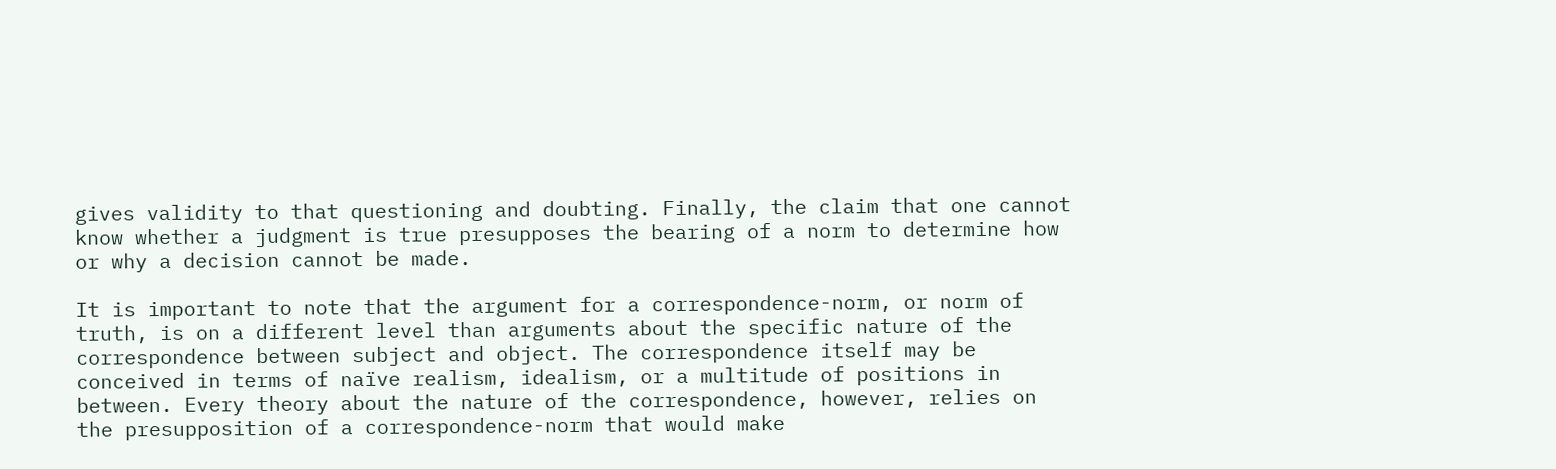gives validity to that questioning and doubting. Finally, the claim that one cannot know whether a judgment is true presupposes the bearing of a norm to determine how or why a decision cannot be made.

It is important to note that the argument for a correspondence-norm, or norm of truth, is on a different level than arguments about the specific nature of the correspondence between subject and object. The correspondence itself may be conceived in terms of naïve realism, idealism, or a multitude of positions in between. Every theory about the nature of the correspondence, however, relies on the presupposition of a correspondence-norm that would make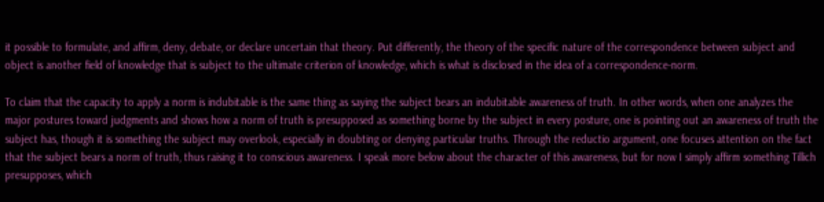it possible to formulate, and affirm, deny, debate, or declare uncertain that theory. Put differently, the theory of the specific nature of the correspondence between subject and object is another field of knowledge that is subject to the ultimate criterion of knowledge, which is what is disclosed in the idea of a correspondence-norm.

To claim that the capacity to apply a norm is indubitable is the same thing as saying the subject bears an indubitable awareness of truth. In other words, when one analyzes the major postures toward judgments and shows how a norm of truth is presupposed as something borne by the subject in every posture, one is pointing out an awareness of truth the subject has, though it is something the subject may overlook, especially in doubting or denying particular truths. Through the reductio argument, one focuses attention on the fact that the subject bears a norm of truth, thus raising it to conscious awareness. I speak more below about the character of this awareness, but for now I simply affirm something Tillich presupposes, which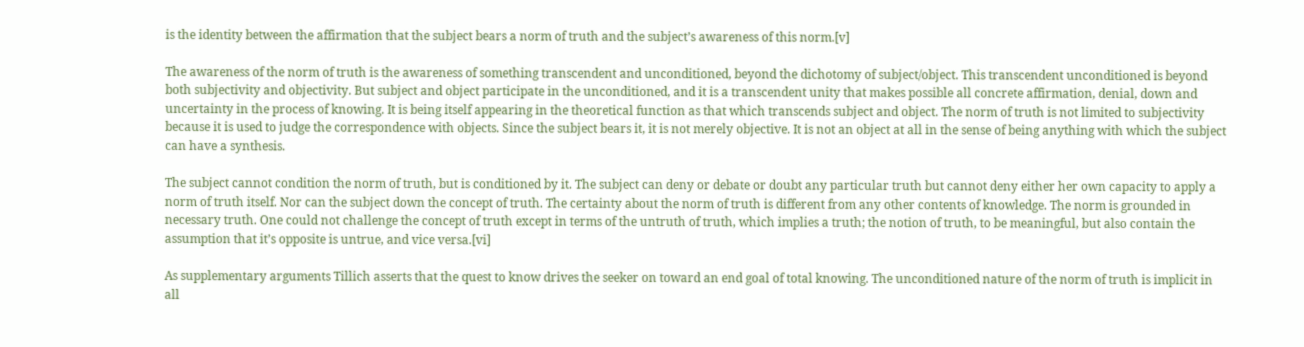is the identity between the affirmation that the subject bears a norm of truth and the subject’s awareness of this norm.[v]

The awareness of the norm of truth is the awareness of something transcendent and unconditioned, beyond the dichotomy of subject/object. This transcendent unconditioned is beyond both subjectivity and objectivity. But subject and object participate in the unconditioned, and it is a transcendent unity that makes possible all concrete affirmation, denial, down and uncertainty in the process of knowing. It is being itself appearing in the theoretical function as that which transcends subject and object. The norm of truth is not limited to subjectivity because it is used to judge the correspondence with objects. Since the subject bears it, it is not merely objective. It is not an object at all in the sense of being anything with which the subject can have a synthesis.

The subject cannot condition the norm of truth, but is conditioned by it. The subject can deny or debate or doubt any particular truth but cannot deny either her own capacity to apply a norm of truth itself. Nor can the subject down the concept of truth. The certainty about the norm of truth is different from any other contents of knowledge. The norm is grounded in necessary truth. One could not challenge the concept of truth except in terms of the untruth of truth, which implies a truth; the notion of truth, to be meaningful, but also contain the assumption that it’s opposite is untrue, and vice versa.[vi]

As supplementary arguments Tillich asserts that the quest to know drives the seeker on toward an end goal of total knowing. The unconditioned nature of the norm of truth is implicit in all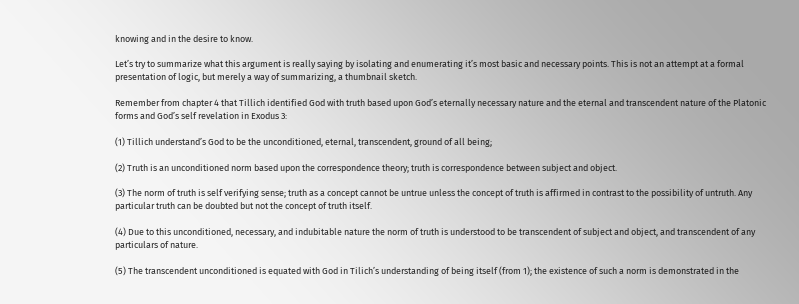knowing and in the desire to know.

Let’s try to summarize what this argument is really saying by isolating and enumerating it’s most basic and necessary points. This is not an attempt at a formal presentation of logic, but merely a way of summarizing, a thumbnail sketch.

Remember from chapter 4 that Tillich identified God with truth based upon God’s eternally necessary nature and the eternal and transcendent nature of the Platonic forms and God’s self revelation in Exodus 3:

(1) Tillich understand’s God to be the unconditioned, eternal, transcendent, ground of all being;

(2) Truth is an unconditioned norm based upon the correspondence theory; truth is correspondence between subject and object.

(3) The norm of truth is self verifying sense; truth as a concept cannot be untrue unless the concept of truth is affirmed in contrast to the possibility of untruth. Any particular truth can be doubted but not the concept of truth itself.

(4) Due to this unconditioned, necessary, and indubitable nature the norm of truth is understood to be transcendent of subject and object, and transcendent of any particulars of nature.

(5) The transcendent unconditioned is equated with God in Tilich’s understanding of being itself (from 1); the existence of such a norm is demonstrated in the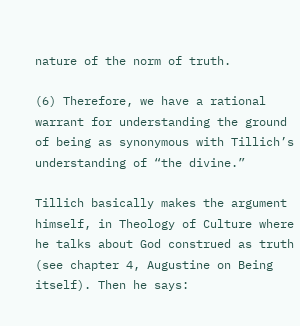nature of the norm of truth.

(6) Therefore, we have a rational warrant for understanding the ground of being as synonymous with Tillich’s understanding of “the divine.”

Tillich basically makes the argument himself, in Theology of Culture where he talks about God construed as truth (see chapter 4, Augustine on Being itself). Then he says: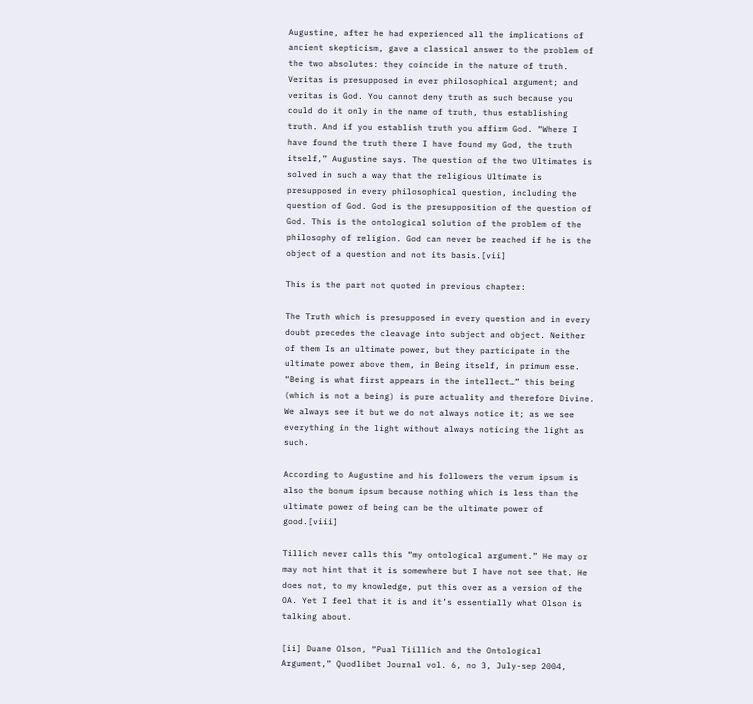Augustine, after he had experienced all the implications of ancient skepticism, gave a classical answer to the problem of the two absolutes: they coincide in the nature of truth. Veritas is presupposed in ever philosophical argument; and veritas is God. You cannot deny truth as such because you could do it only in the name of truth, thus establishing truth. And if you establish truth you affirm God. “Where I have found the truth there I have found my God, the truth itself,” Augustine says. The question of the two Ultimates is solved in such a way that the religious Ultimate is presupposed in every philosophical question, including the question of God. God is the presupposition of the question of God. This is the ontological solution of the problem of the philosophy of religion. God can never be reached if he is the object of a question and not its basis.[vii]

This is the part not quoted in previous chapter:

The Truth which is presupposed in every question and in every doubt precedes the cleavage into subject and object. Neither of them Is an ultimate power, but they participate in the ultimate power above them, in Being itself, in primum esse. “Being is what first appears in the intellect…” this being (which is not a being) is pure actuality and therefore Divine. We always see it but we do not always notice it; as we see everything in the light without always noticing the light as such.

According to Augustine and his followers the verum ipsum is also the bonum ipsum because nothing which is less than the ultimate power of being can be the ultimate power of good.[viii]

Tillich never calls this “my ontological argument.” He may or may not hint that it is somewhere but I have not see that. He does not, to my knowledge, put this over as a version of the OA. Yet I feel that it is and it’s essentially what Olson is talking about.

[ii] Duane Olson, “Pual Tiillich and the Ontological Argument,” Quodlibet Journal vol. 6, no 3, July-sep 2004,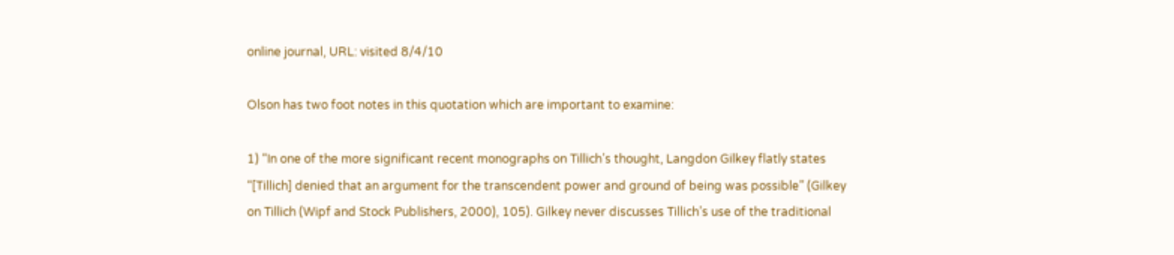online journal, URL: visited 8/4/10

Olson has two foot notes in this quotation which are important to examine:

1) “In one of the more significant recent monographs on Tillich’s thought, Langdon Gilkey flatly states “[Tillich] denied that an argument for the transcendent power and ground of being was possible” (Gilkey on Tillich (Wipf and Stock Publishers, 2000), 105). Gilkey never discusses Tillich’s use of the traditional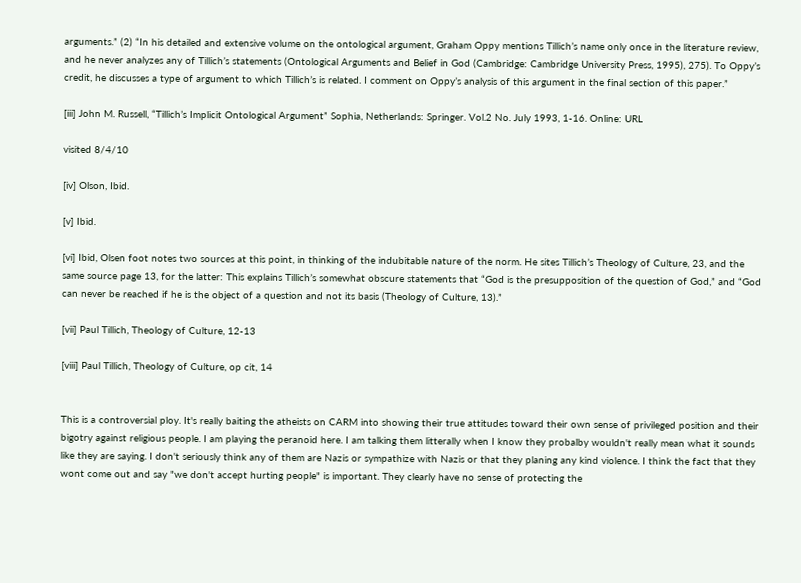arguments.” (2) “In his detailed and extensive volume on the ontological argument, Graham Oppy mentions Tillich’s name only once in the literature review, and he never analyzes any of Tillich’s statements (Ontological Arguments and Belief in God (Cambridge: Cambridge University Press, 1995), 275). To Oppy’s credit, he discusses a type of argument to which Tillich’s is related. I comment on Oppy’s analysis of this argument in the final section of this paper.”

[iii] John M. Russell, “Tillich’s Implicit Ontological Argument” Sophia, Netherlands: Springer. Vol.2 No. July 1993, 1-16. Online: URL

visited 8/4/10

[iv] Olson, Ibid.

[v] Ibid.

[vi] Ibid, Olsen foot notes two sources at this point, in thinking of the indubitable nature of the norm. He sites Tillich’s Theology of Culture, 23, and the same source page 13, for the latter: This explains Tillich’s somewhat obscure statements that “God is the presupposition of the question of God,” and “God can never be reached if he is the object of a question and not its basis (Theology of Culture, 13).”

[vii] Paul Tillich, Theology of Culture, 12-13

[viii] Paul Tillich, Theology of Culture, op cit, 14


This is a controversial ploy. It's really baiting the atheists on CARM into showing their true attitudes toward their own sense of privileged position and their bigotry against religious people. I am playing the peranoid here. I am talking them litterally when I know they probalby wouldn't really mean what it sounds like they are saying. I don't seriously think any of them are Nazis or sympathize with Nazis or that they planing any kind violence. I think the fact that they wont come out and say "we don't accept hurting people" is important. They clearly have no sense of protecting the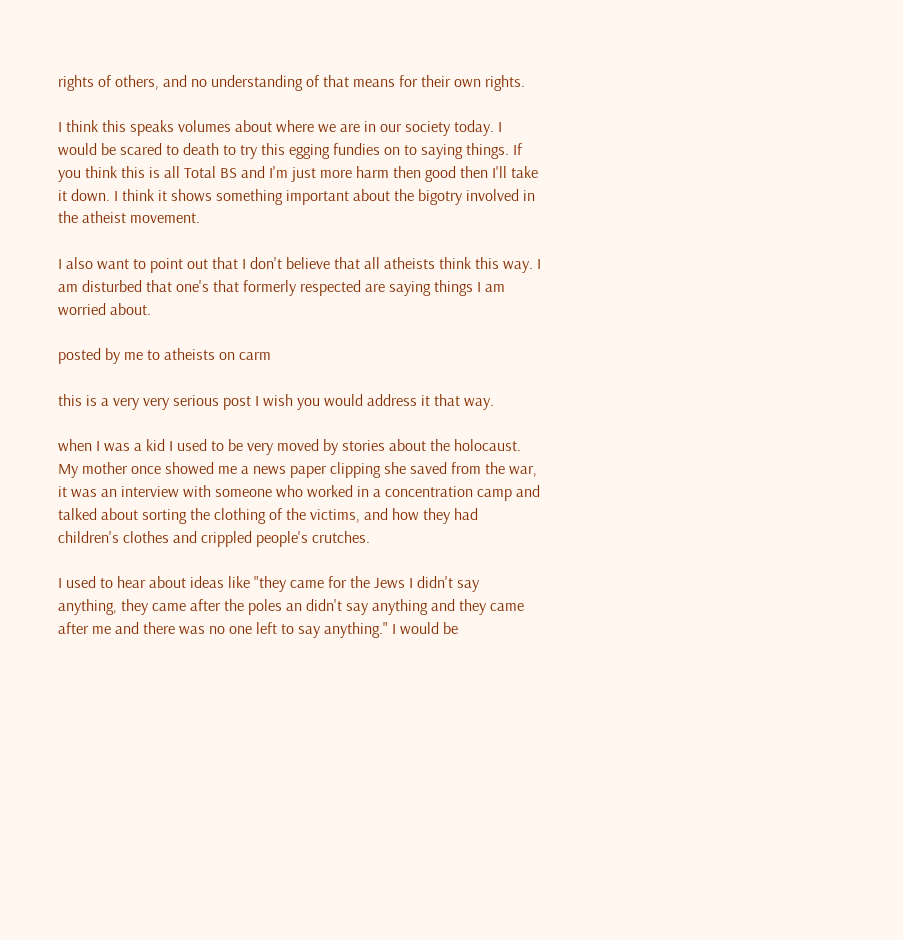rights of others, and no understanding of that means for their own rights.

I think this speaks volumes about where we are in our society today. I would be scared to death to try this egging fundies on to saying things. If you think this is all Total BS and I'm just more harm then good then I'll take it down. I think it shows something important about the bigotry involved in the atheist movement.

I also want to point out that I don't believe that all atheists think this way. I am disturbed that one's that formerly respected are saying things I am worried about.

posted by me to atheists on carm

this is a very very serious post I wish you would address it that way.

when I was a kid I used to be very moved by stories about the holocaust. My mother once showed me a news paper clipping she saved from the war, it was an interview with someone who worked in a concentration camp and talked about sorting the clothing of the victims, and how they had children's clothes and crippled people's crutches.

I used to hear about ideas like "they came for the Jews I didn't say anything, they came after the poles an didn't say anything and they came after me and there was no one left to say anything." I would be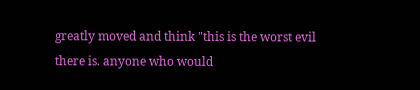greatly moved and think "this is the worst evil there is. anyone who would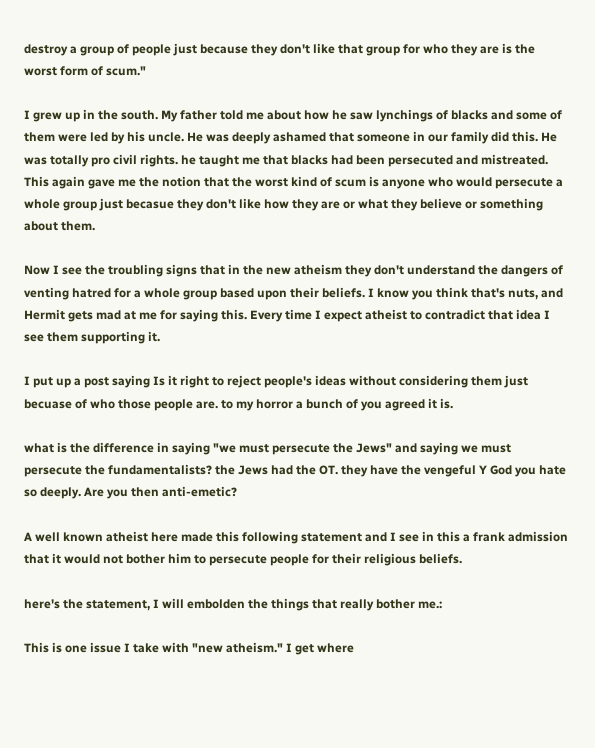destroy a group of people just because they don't like that group for who they are is the worst form of scum."

I grew up in the south. My father told me about how he saw lynchings of blacks and some of them were led by his uncle. He was deeply ashamed that someone in our family did this. He was totally pro civil rights. he taught me that blacks had been persecuted and mistreated. This again gave me the notion that the worst kind of scum is anyone who would persecute a whole group just becasue they don't like how they are or what they believe or something about them.

Now I see the troubling signs that in the new atheism they don't understand the dangers of venting hatred for a whole group based upon their beliefs. I know you think that's nuts, and Hermit gets mad at me for saying this. Every time I expect atheist to contradict that idea I see them supporting it.

I put up a post saying Is it right to reject people's ideas without considering them just becuase of who those people are. to my horror a bunch of you agreed it is.

what is the difference in saying "we must persecute the Jews" and saying we must persecute the fundamentalists? the Jews had the OT. they have the vengeful Y God you hate so deeply. Are you then anti-emetic?

A well known atheist here made this following statement and I see in this a frank admission that it would not bother him to persecute people for their religious beliefs.

here's the statement, I will embolden the things that really bother me.:

This is one issue I take with "new atheism." I get where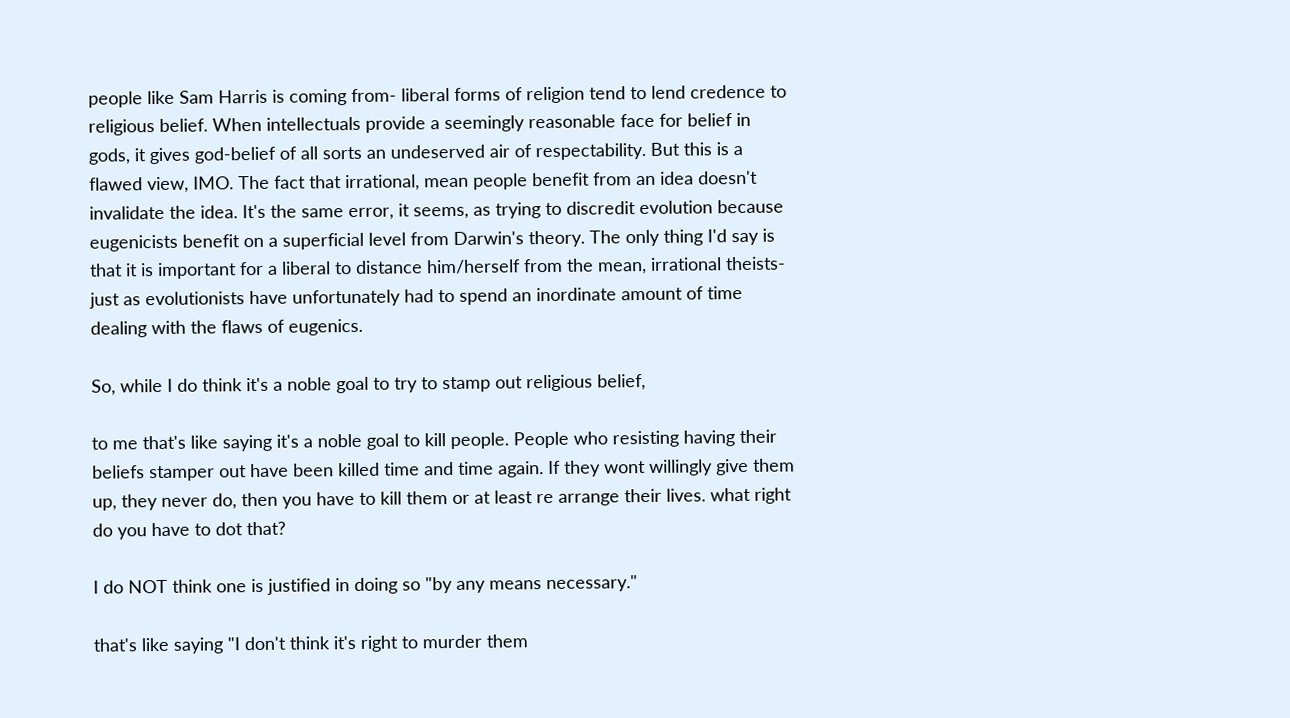people like Sam Harris is coming from- liberal forms of religion tend to lend credence to religious belief. When intellectuals provide a seemingly reasonable face for belief in gods, it gives god-belief of all sorts an undeserved air of respectability. But this is a flawed view, IMO. The fact that irrational, mean people benefit from an idea doesn't invalidate the idea. It's the same error, it seems, as trying to discredit evolution because eugenicists benefit on a superficial level from Darwin's theory. The only thing I'd say is that it is important for a liberal to distance him/herself from the mean, irrational theists- just as evolutionists have unfortunately had to spend an inordinate amount of time dealing with the flaws of eugenics.

So, while I do think it's a noble goal to try to stamp out religious belief,

to me that's like saying it's a noble goal to kill people. People who resisting having their beliefs stamper out have been killed time and time again. If they wont willingly give them up, they never do, then you have to kill them or at least re arrange their lives. what right do you have to dot that?

I do NOT think one is justified in doing so "by any means necessary."

that's like saying "I don't think it's right to murder them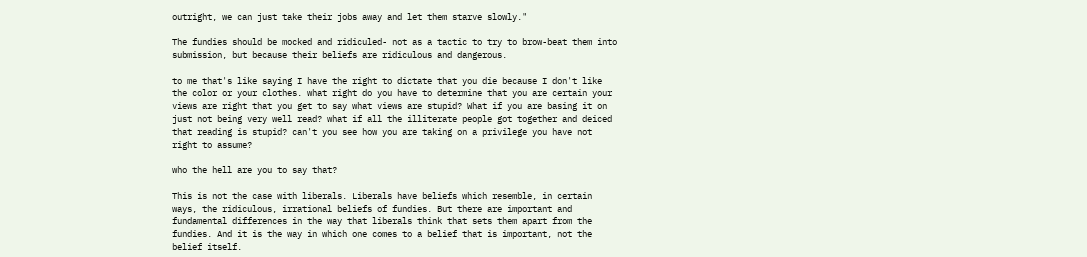outright, we can just take their jobs away and let them starve slowly."

The fundies should be mocked and ridiculed- not as a tactic to try to brow-beat them into submission, but because their beliefs are ridiculous and dangerous.

to me that's like saying I have the right to dictate that you die because I don't like the color or your clothes. what right do you have to determine that you are certain your views are right that you get to say what views are stupid? What if you are basing it on just not being very well read? what if all the illiterate people got together and deiced that reading is stupid? can't you see how you are taking on a privilege you have not right to assume?

who the hell are you to say that?

This is not the case with liberals. Liberals have beliefs which resemble, in certain ways, the ridiculous, irrational beliefs of fundies. But there are important and fundamental differences in the way that liberals think that sets them apart from the fundies. And it is the way in which one comes to a belief that is important, not the belief itself.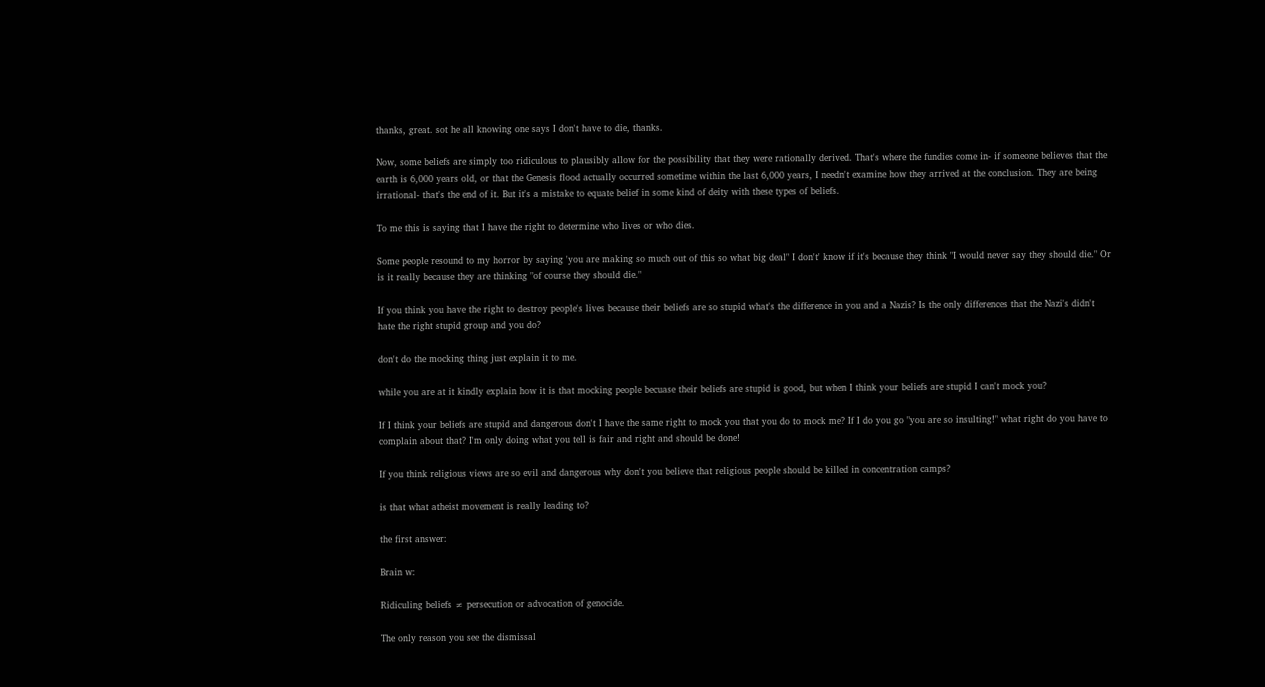thanks, great. sot he all knowing one says I don't have to die, thanks.

Now, some beliefs are simply too ridiculous to plausibly allow for the possibility that they were rationally derived. That's where the fundies come in- if someone believes that the earth is 6,000 years old, or that the Genesis flood actually occurred sometime within the last 6,000 years, I needn't examine how they arrived at the conclusion. They are being irrational- that's the end of it. But it's a mistake to equate belief in some kind of deity with these types of beliefs.

To me this is saying that I have the right to determine who lives or who dies.

Some people resound to my horror by saying 'you are making so much out of this so what big deal" I don't' know if it's because they think "I would never say they should die." Or is it really because they are thinking "of course they should die."

If you think you have the right to destroy people's lives because their beliefs are so stupid what's the difference in you and a Nazis? Is the only differences that the Nazi's didn't hate the right stupid group and you do?

don't do the mocking thing just explain it to me.

while you are at it kindly explain how it is that mocking people becuase their beliefs are stupid is good, but when I think your beliefs are stupid I can't mock you?

If I think your beliefs are stupid and dangerous don't I have the same right to mock you that you do to mock me? If I do you go "you are so insulting!" what right do you have to complain about that? I'm only doing what you tell is fair and right and should be done!

If you think religious views are so evil and dangerous why don't you believe that religious people should be killed in concentration camps?

is that what atheist movement is really leading to?

the first answer:

Brain w:

Ridiculing beliefs ≠ persecution or advocation of genocide.

The only reason you see the dismissal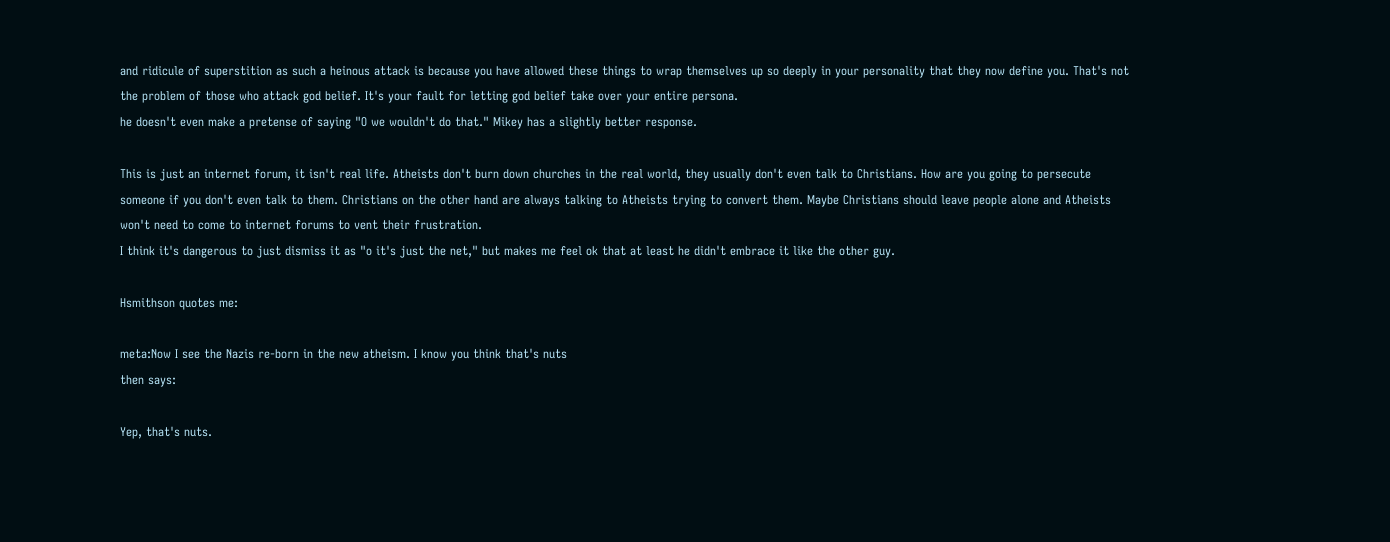and ridicule of superstition as such a heinous attack is because you have allowed these things to wrap themselves up so deeply in your personality that they now define you. That's not the problem of those who attack god belief. It's your fault for letting god belief take over your entire persona.
he doesn't even make a pretense of saying "O we wouldn't do that." Mikey has a slightly better response.

This is just an internet forum, it isn't real life. Atheists don't burn down churches in the real world, they usually don't even talk to Christians. How are you going to persecute someone if you don't even talk to them. Christians on the other hand are always talking to Atheists trying to convert them. Maybe Christians should leave people alone and Atheists won't need to come to internet forums to vent their frustration.
I think it's dangerous to just dismiss it as "o it's just the net," but makes me feel ok that at least he didn't embrace it like the other guy.

Hsmithson quotes me:

meta:Now I see the Nazis re-born in the new atheism. I know you think that's nuts
then says:

Yep, that's nuts.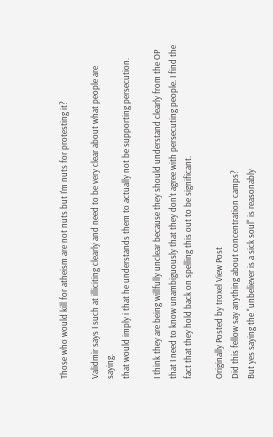Those who would kill for atheism are not nuts but I'm nuts for protesting it?

Validmir says I such at illiciting clearly and need to be very clear about what people are saying.
that would imply i that he understands them to actually not be supporting persecution.

I think they are being willfully unclear because they should understand clearly from the OP that I need to know unambiguously that they don't agree with persecuting people. I find the fact that they hold back on spelling this out to be significant.

Originally Posted by troxel View Post
Did this fellow say anything about concentration camps?
But yes saying the "unbeliever is a sick soul" is reasonably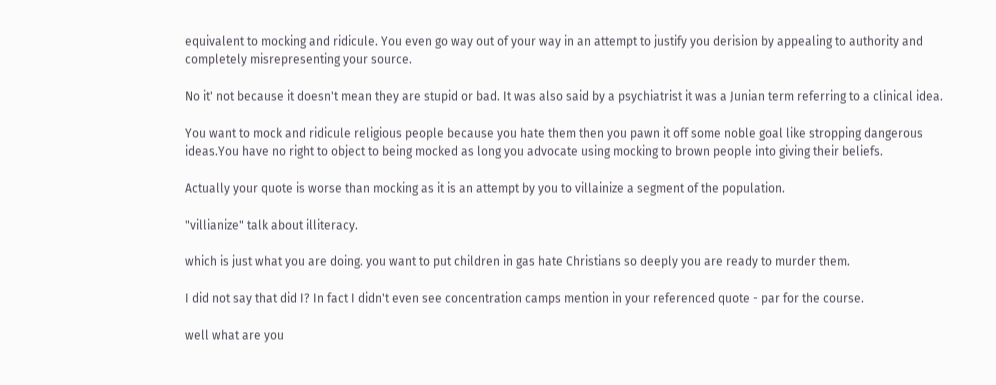equivalent to mocking and ridicule. You even go way out of your way in an attempt to justify you derision by appealing to authority and completely misrepresenting your source.

No it' not because it doesn't mean they are stupid or bad. It was also said by a psychiatrist it was a Junian term referring to a clinical idea.

You want to mock and ridicule religious people because you hate them then you pawn it off some noble goal like stropping dangerous ideas.You have no right to object to being mocked as long you advocate using mocking to brown people into giving their beliefs.

Actually your quote is worse than mocking as it is an attempt by you to villainize a segment of the population.

"villianize" talk about illiteracy.

which is just what you are doing. you want to put children in gas hate Christians so deeply you are ready to murder them.

I did not say that did I? In fact I didn't even see concentration camps mention in your referenced quote - par for the course.

well what are you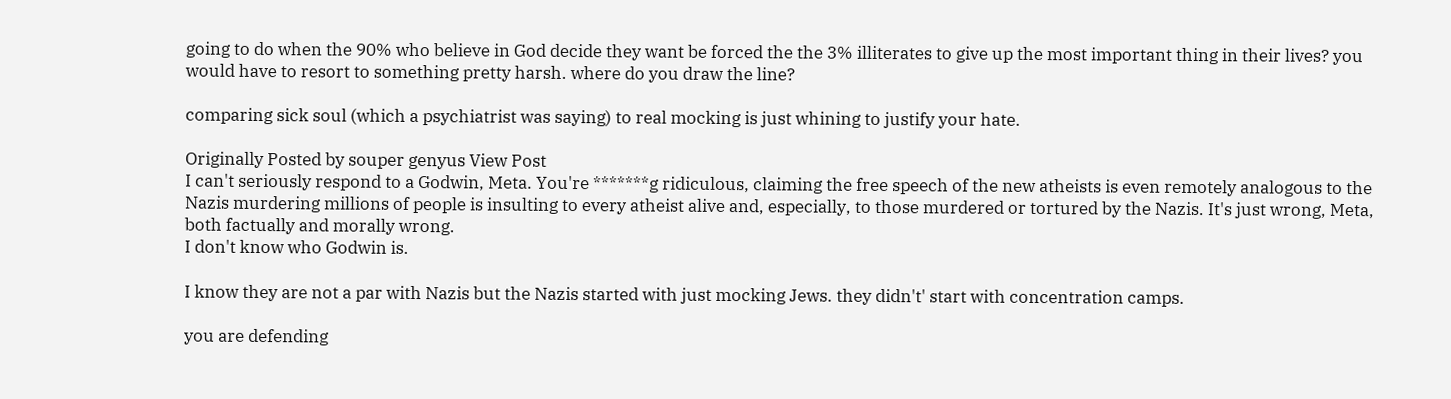going to do when the 90% who believe in God decide they want be forced the the 3% illiterates to give up the most important thing in their lives? you would have to resort to something pretty harsh. where do you draw the line?

comparing sick soul (which a psychiatrist was saying) to real mocking is just whining to justify your hate.

Originally Posted by souper genyus View Post
I can't seriously respond to a Godwin, Meta. You're *******g ridiculous, claiming the free speech of the new atheists is even remotely analogous to the Nazis murdering millions of people is insulting to every atheist alive and, especially, to those murdered or tortured by the Nazis. It's just wrong, Meta, both factually and morally wrong.
I don't know who Godwin is.

I know they are not a par with Nazis but the Nazis started with just mocking Jews. they didn't' start with concentration camps.

you are defending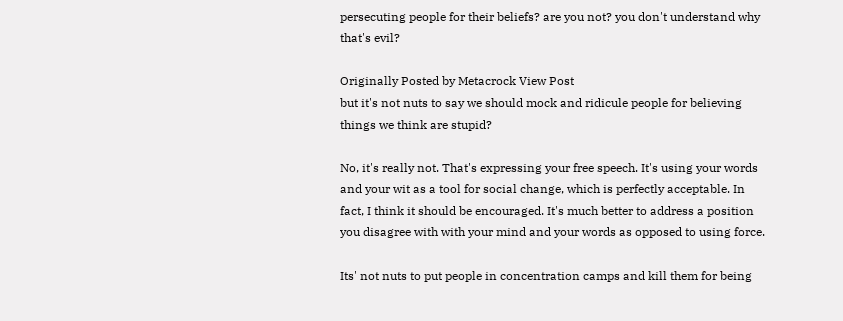persecuting people for their beliefs? are you not? you don't understand why that's evil?

Originally Posted by Metacrock View Post
but it's not nuts to say we should mock and ridicule people for believing things we think are stupid?

No, it's really not. That's expressing your free speech. It's using your words and your wit as a tool for social change, which is perfectly acceptable. In fact, I think it should be encouraged. It's much better to address a position you disagree with with your mind and your words as opposed to using force.

Its' not nuts to put people in concentration camps and kill them for being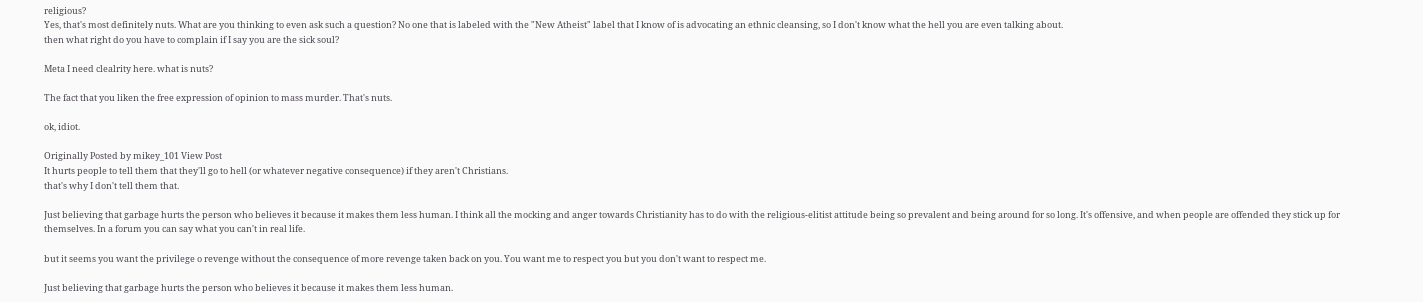religious?
Yes, that's most definitely nuts. What are you thinking to even ask such a question? No one that is labeled with the "New Atheist" label that I know of is advocating an ethnic cleansing, so I don't know what the hell you are even talking about.
then what right do you have to complain if I say you are the sick soul?

Meta I need clealrity here. what is nuts?

The fact that you liken the free expression of opinion to mass murder. That's nuts.

ok, idiot.

Originally Posted by mikey_101 View Post
It hurts people to tell them that they'll go to hell (or whatever negative consequence) if they aren't Christians.
that's why I don't tell them that.

Just believing that garbage hurts the person who believes it because it makes them less human. I think all the mocking and anger towards Christianity has to do with the religious-elitist attitude being so prevalent and being around for so long. It's offensive, and when people are offended they stick up for themselves. In a forum you can say what you can't in real life.

but it seems you want the privilege o revenge without the consequence of more revenge taken back on you. You want me to respect you but you don't want to respect me.

Just believing that garbage hurts the person who believes it because it makes them less human.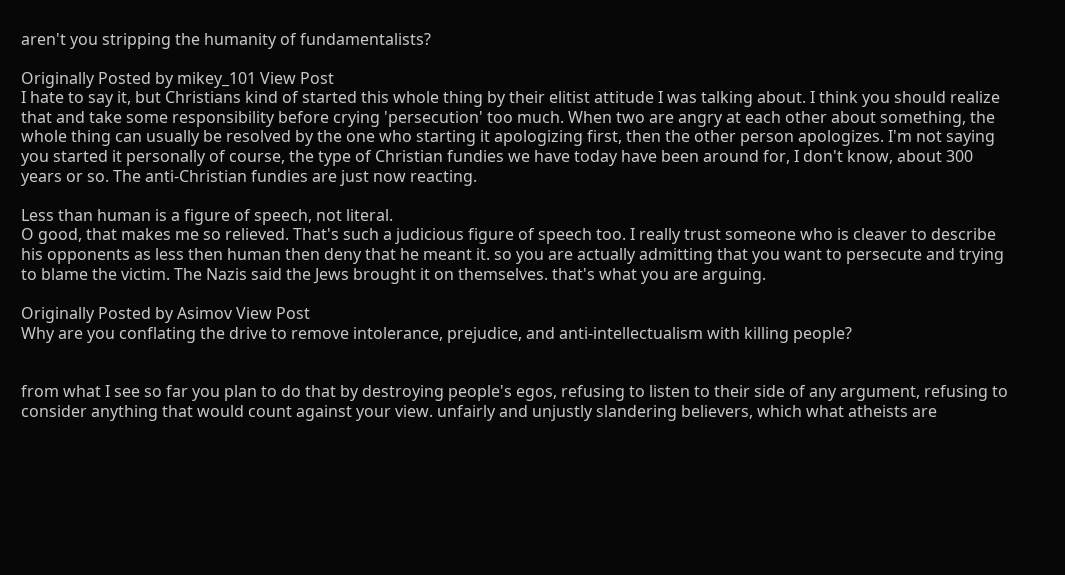aren't you stripping the humanity of fundamentalists?

Originally Posted by mikey_101 View Post
I hate to say it, but Christians kind of started this whole thing by their elitist attitude I was talking about. I think you should realize that and take some responsibility before crying 'persecution' too much. When two are angry at each other about something, the whole thing can usually be resolved by the one who starting it apologizing first, then the other person apologizes. I'm not saying you started it personally of course, the type of Christian fundies we have today have been around for, I don't know, about 300 years or so. The anti-Christian fundies are just now reacting.

Less than human is a figure of speech, not literal.
O good, that makes me so relieved. That's such a judicious figure of speech too. I really trust someone who is cleaver to describe his opponents as less then human then deny that he meant it. so you are actually admitting that you want to persecute and trying to blame the victim. The Nazis said the Jews brought it on themselves. that's what you are arguing.

Originally Posted by Asimov View Post
Why are you conflating the drive to remove intolerance, prejudice, and anti-intellectualism with killing people?


from what I see so far you plan to do that by destroying people's egos, refusing to listen to their side of any argument, refusing to consider anything that would count against your view. unfairly and unjustly slandering believers, which what atheists are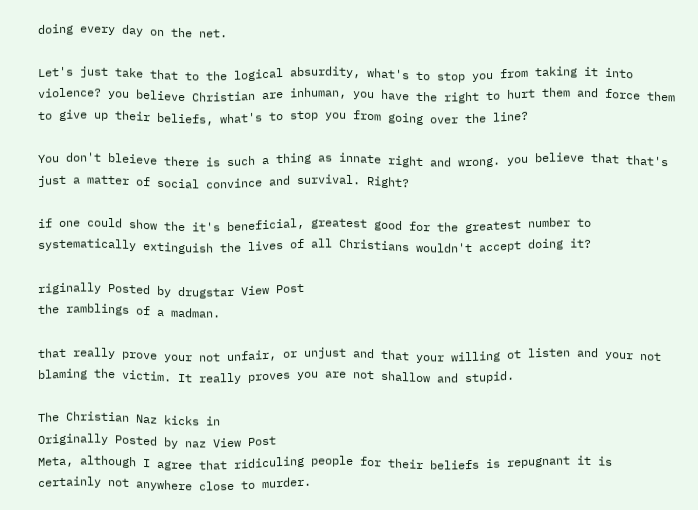doing every day on the net.

Let's just take that to the logical absurdity, what's to stop you from taking it into violence? you believe Christian are inhuman, you have the right to hurt them and force them to give up their beliefs, what's to stop you from going over the line?

You don't bleieve there is such a thing as innate right and wrong. you believe that that's just a matter of social convince and survival. Right?

if one could show the it's beneficial, greatest good for the greatest number to systematically extinguish the lives of all Christians wouldn't accept doing it?

riginally Posted by drugstar View Post
the ramblings of a madman.

that really prove your not unfair, or unjust and that your willing ot listen and your not blaming the victim. It really proves you are not shallow and stupid.

The Christian Naz kicks in
Originally Posted by naz View Post
Meta, although I agree that ridiculing people for their beliefs is repugnant it is certainly not anywhere close to murder.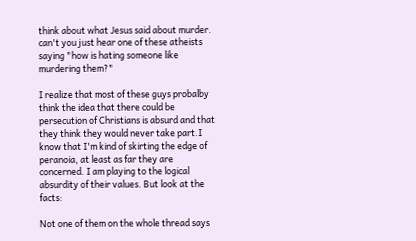think about what Jesus said about murder. can't you just hear one of these atheists saying "how is hating someone like murdering them?"

I realize that most of these guys probalby think the idea that there could be persecution of Christians is absurd and that they think they would never take part.I know that I'm kind of skirting the edge of peranoia, at least as far they are concerned. I am playing to the logical absurdity of their values. But look at the facts:

Not one of them on the whole thread says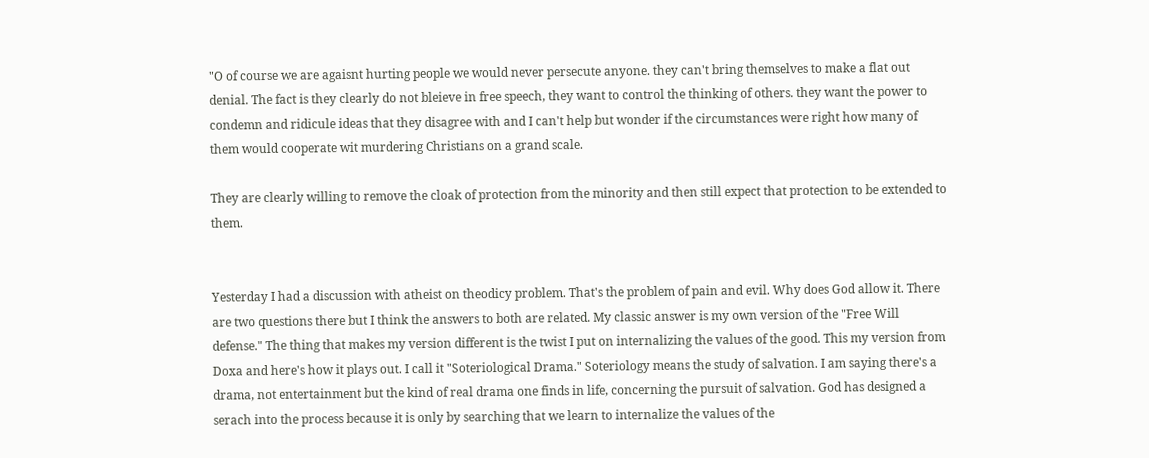"O of course we are agaisnt hurting people we would never persecute anyone. they can't bring themselves to make a flat out denial. The fact is they clearly do not bleieve in free speech, they want to control the thinking of others. they want the power to condemn and ridicule ideas that they disagree with and I can't help but wonder if the circumstances were right how many of them would cooperate wit murdering Christians on a grand scale.

They are clearly willing to remove the cloak of protection from the minority and then still expect that protection to be extended to them.


Yesterday I had a discussion with atheist on theodicy problem. That's the problem of pain and evil. Why does God allow it. There are two questions there but I think the answers to both are related. My classic answer is my own version of the "Free Will defense." The thing that makes my version different is the twist I put on internalizing the values of the good. This my version from Doxa and here's how it plays out. I call it "Soteriological Drama." Soteriology means the study of salvation. I am saying there's a drama, not entertainment but the kind of real drama one finds in life, concerning the pursuit of salvation. God has designed a serach into the process because it is only by searching that we learn to internalize the values of the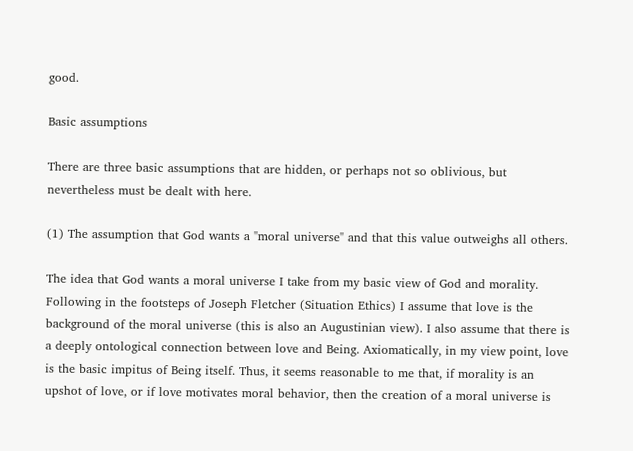good.

Basic assumptions

There are three basic assumptions that are hidden, or perhaps not so oblivious, but nevertheless must be dealt with here.

(1) The assumption that God wants a "moral universe" and that this value outweighs all others.

The idea that God wants a moral universe I take from my basic view of God and morality. Following in the footsteps of Joseph Fletcher (Situation Ethics) I assume that love is the background of the moral universe (this is also an Augustinian view). I also assume that there is a deeply ontological connection between love and Being. Axiomatically, in my view point, love is the basic impitus of Being itself. Thus, it seems reasonable to me that, if morality is an upshot of love, or if love motivates moral behavior, then the creation of a moral universe is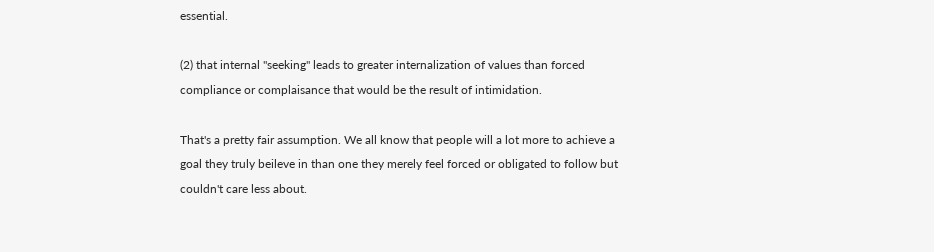essential.

(2) that internal "seeking" leads to greater internalization of values than forced compliance or complaisance that would be the result of intimidation.

That's a pretty fair assumption. We all know that people will a lot more to achieve a goal they truly beileve in than one they merely feel forced or obligated to follow but couldn't care less about.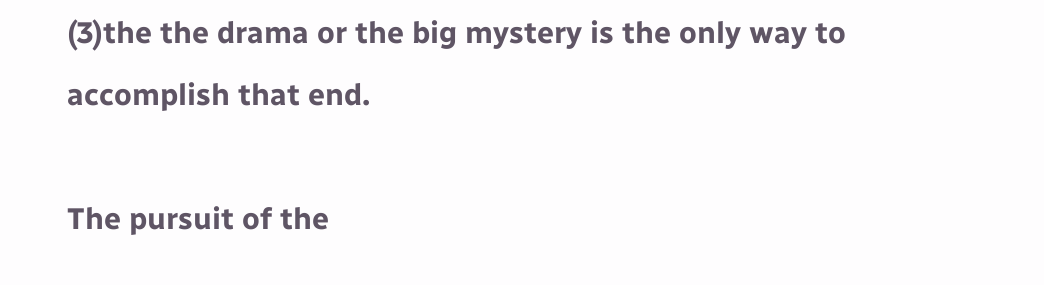(3)the the drama or the big mystery is the only way to accomplish that end.

The pursuit of the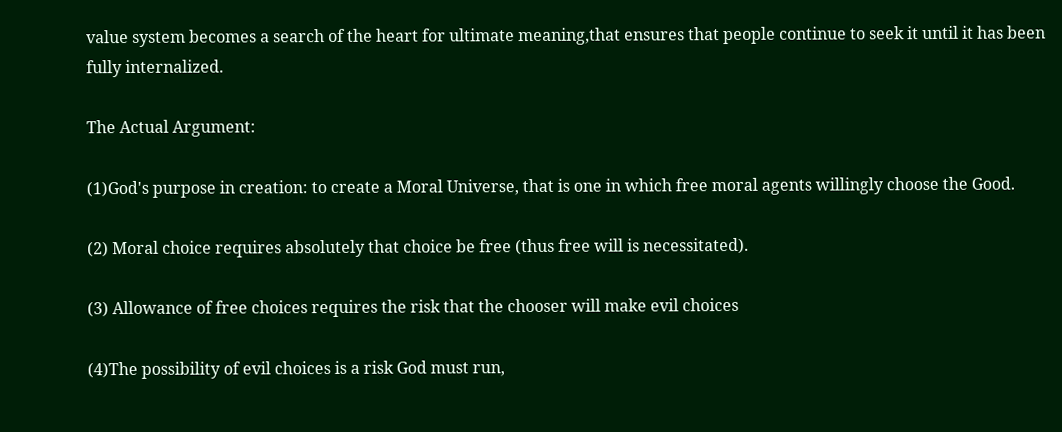value system becomes a search of the heart for ultimate meaning,that ensures that people continue to seek it until it has been fully internalized.

The Actual Argument:

(1)God's purpose in creation: to create a Moral Universe, that is one in which free moral agents willingly choose the Good.

(2) Moral choice requires absolutely that choice be free (thus free will is necessitated).

(3) Allowance of free choices requires the risk that the chooser will make evil choices

(4)The possibility of evil choices is a risk God must run,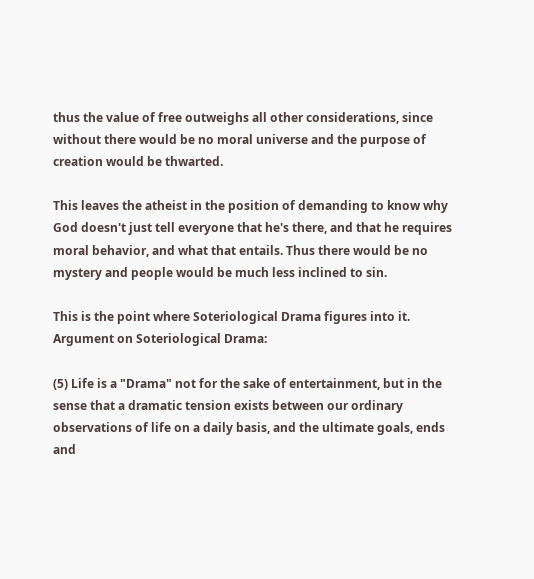thus the value of free outweighs all other considerations, since without there would be no moral universe and the purpose of creation would be thwarted.

This leaves the atheist in the position of demanding to know why God doesn't just tell everyone that he's there, and that he requires moral behavior, and what that entails. Thus there would be no mystery and people would be much less inclined to sin.

This is the point where Soteriological Drama figures into it. Argument on Soteriological Drama:

(5) Life is a "Drama" not for the sake of entertainment, but in the sense that a dramatic tension exists between our ordinary observations of life on a daily basis, and the ultimate goals, ends and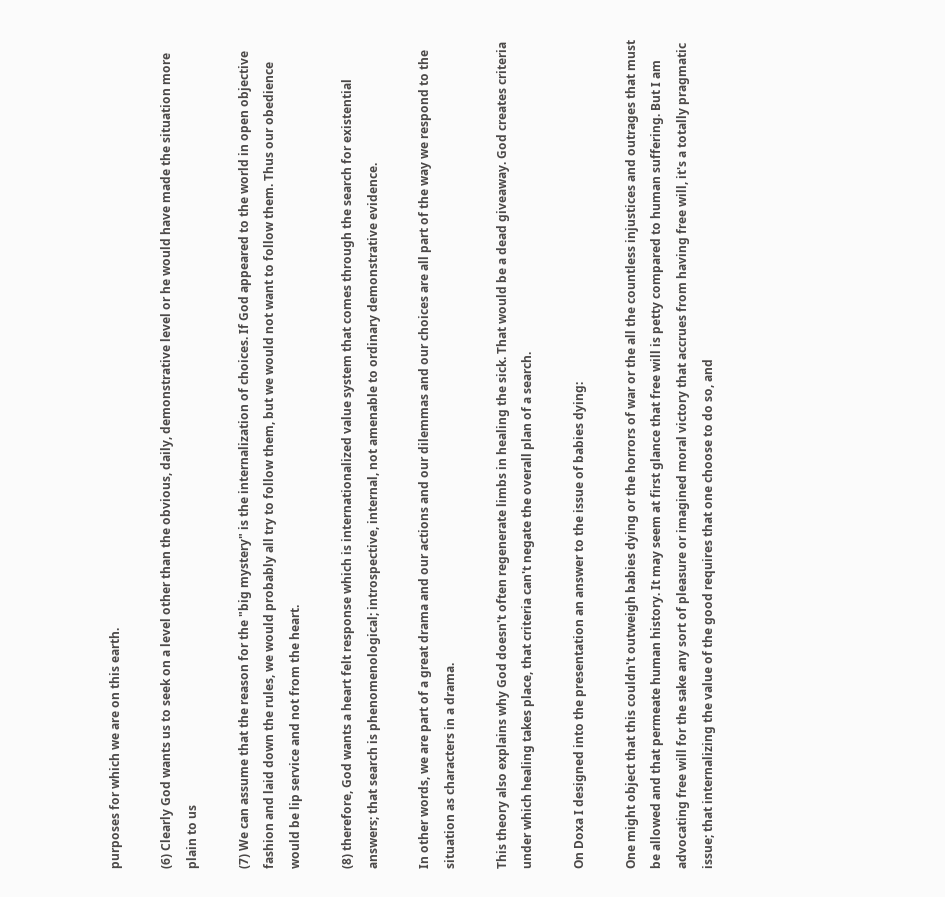purposes for which we are on this earth.

(6) Clearly God wants us to seek on a level other than the obvious, daily, demonstrative level or he would have made the situation more plain to us

(7) We can assume that the reason for the "big mystery" is the internalization of choices. If God appeared to the world in open objective fashion and laid down the rules, we would probably all try to follow them, but we would not want to follow them. Thus our obedience would be lip service and not from the heart.

(8) therefore, God wants a heart felt response which is internationalized value system that comes through the search for existential answers; that search is phenomenological; introspective, internal, not amenable to ordinary demonstrative evidence.

In other words, we are part of a great drama and our actions and our dilemmas and our choices are all part of the way we respond to the situation as characters in a drama.

This theory also explains why God doesn't often regenerate limbs in healing the sick. That would be a dead giveaway. God creates criteria under which healing takes place, that criteria can't negate the overall plan of a search.

On Doxa I designed into the presentation an answer to the issue of babies dying:

One might object that this couldn't outweigh babies dying or the horrors of war or the all the countless injustices and outrages that must be allowed and that permeate human history. It may seem at first glance that free will is petty compared to human suffering. But I am advocating free will for the sake any sort of pleasure or imagined moral victory that accrues from having free will, it's a totally pragmatic issue; that internalizing the value of the good requires that one choose to do so, and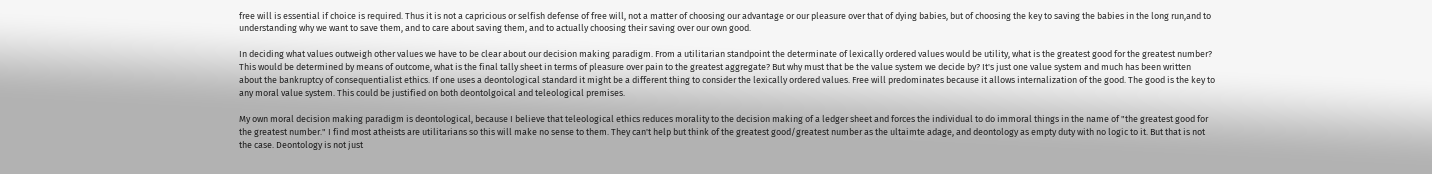free will is essential if choice is required. Thus it is not a capricious or selfish defense of free will, not a matter of choosing our advantage or our pleasure over that of dying babies, but of choosing the key to saving the babies in the long run,and to understanding why we want to save them, and to care about saving them, and to actually choosing their saving over our own good.

In deciding what values outweigh other values we have to be clear about our decision making paradigm. From a utilitarian standpoint the determinate of lexically ordered values would be utility, what is the greatest good for the greatest number? This would be determined by means of outcome, what is the final tally sheet in terms of pleasure over pain to the greatest aggregate? But why must that be the value system we decide by? It's just one value system and much has been written about the bankruptcy of consequentialist ethics. If one uses a deontological standard it might be a different thing to consider the lexically ordered values. Free will predominates because it allows internalization of the good. The good is the key to any moral value system. This could be justified on both deontolgoical and teleological premises.

My own moral decision making paradigm is deontological, because I believe that teleological ethics reduces morality to the decision making of a ledger sheet and forces the individual to do immoral things in the name of "the greatest good for the greatest number." I find most atheists are utilitarians so this will make no sense to them. They can't help but think of the greatest good/greatest number as the ultaimte adage, and deontology as empty duty with no logic to it. But that is not the case. Deontology is not just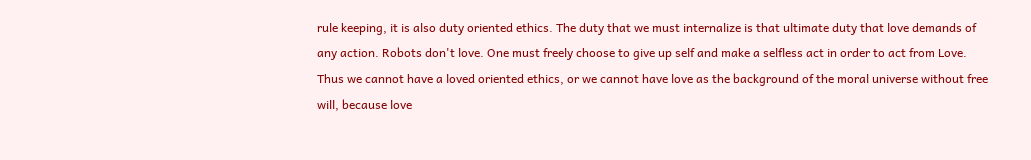rule keeping, it is also duty oriented ethics. The duty that we must internalize is that ultimate duty that love demands of any action. Robots don't love. One must freely choose to give up self and make a selfless act in order to act from Love. Thus we cannot have a loved oriented ethics, or we cannot have love as the background of the moral universe without free will, because love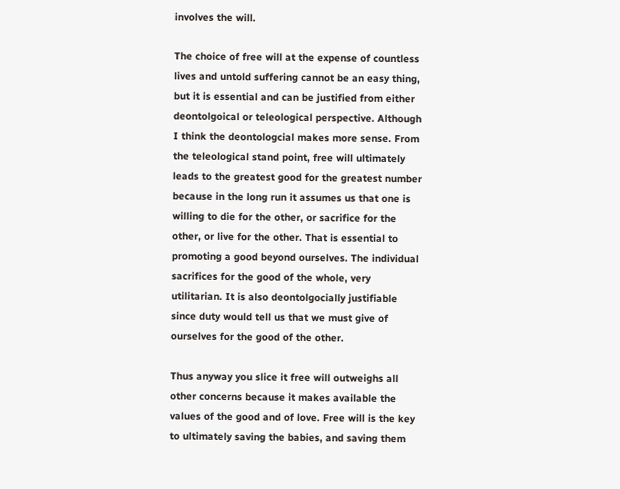involves the will.

The choice of free will at the expense of countless lives and untold suffering cannot be an easy thing, but it is essential and can be justified from either deontolgoical or teleological perspective. Although I think the deontologcial makes more sense. From the teleological stand point, free will ultimately leads to the greatest good for the greatest number because in the long run it assumes us that one is willing to die for the other, or sacrifice for the other, or live for the other. That is essential to promoting a good beyond ourselves. The individual sacrifices for the good of the whole, very utilitarian. It is also deontolgocially justifiable since duty would tell us that we must give of ourselves for the good of the other.

Thus anyway you slice it free will outweighs all other concerns because it makes available the values of the good and of love. Free will is the key to ultimately saving the babies, and saving them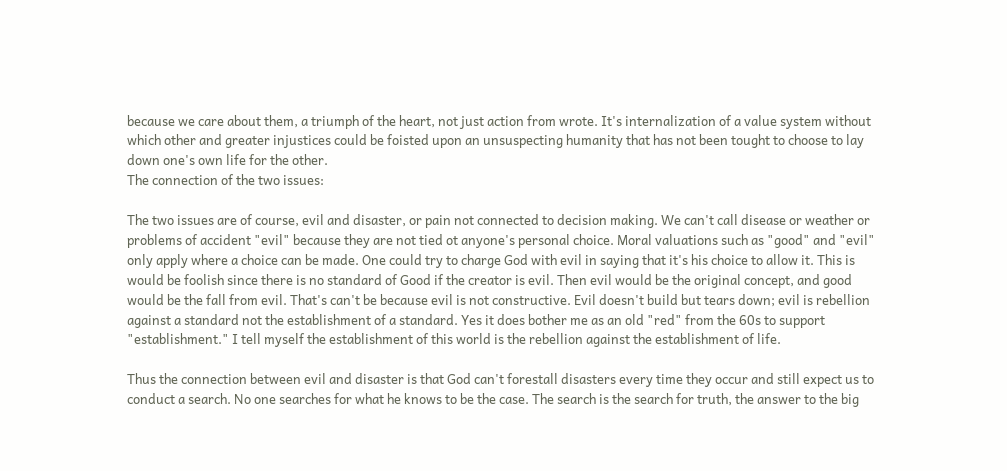because we care about them, a triumph of the heart, not just action from wrote. It's internalization of a value system without which other and greater injustices could be foisted upon an unsuspecting humanity that has not been tought to choose to lay down one's own life for the other.
The connection of the two issues:

The two issues are of course, evil and disaster, or pain not connected to decision making. We can't call disease or weather or problems of accident "evil" because they are not tied ot anyone's personal choice. Moral valuations such as "good" and "evil" only apply where a choice can be made. One could try to charge God with evil in saying that it's his choice to allow it. This is would be foolish since there is no standard of Good if the creator is evil. Then evil would be the original concept, and good would be the fall from evil. That's can't be because evil is not constructive. Evil doesn't build but tears down; evil is rebellion against a standard not the establishment of a standard. Yes it does bother me as an old "red" from the 60s to support "establishment." I tell myself the establishment of this world is the rebellion against the establishment of life.

Thus the connection between evil and disaster is that God can't forestall disasters every time they occur and still expect us to conduct a search. No one searches for what he knows to be the case. The search is the search for truth, the answer to the big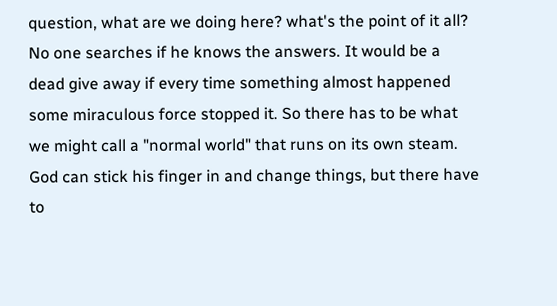question, what are we doing here? what's the point of it all? No one searches if he knows the answers. It would be a dead give away if every time something almost happened some miraculous force stopped it. So there has to be what we might call a "normal world" that runs on its own steam. God can stick his finger in and change things, but there have to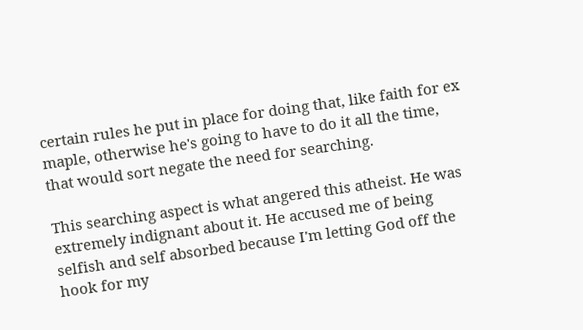certain rules he put in place for doing that, like faith for ex maple, otherwise he's going to have to do it all the time, that would sort negate the need for searching.

This searching aspect is what angered this atheist. He was extremely indignant about it. He accused me of being selfish and self absorbed because I'm letting God off the hook for my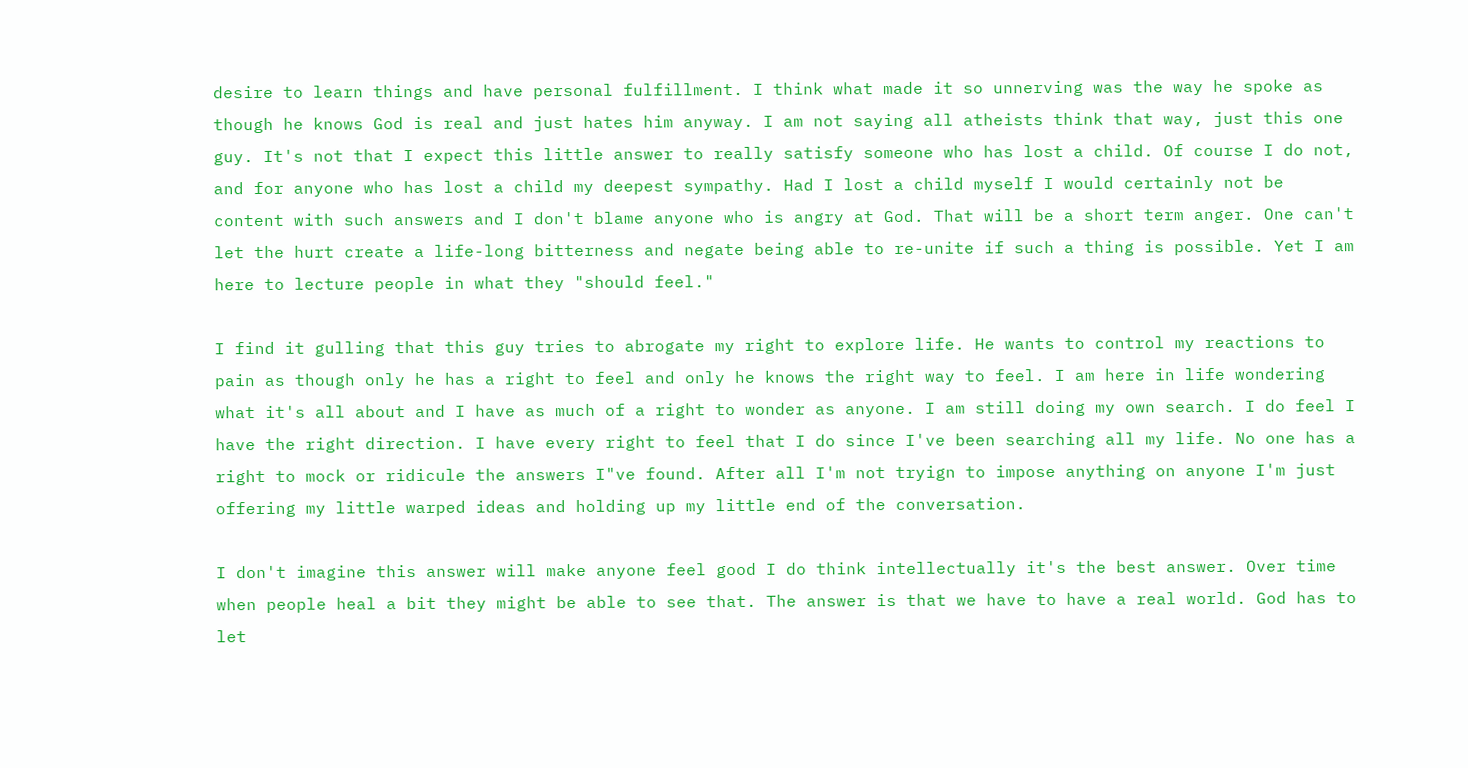desire to learn things and have personal fulfillment. I think what made it so unnerving was the way he spoke as though he knows God is real and just hates him anyway. I am not saying all atheists think that way, just this one guy. It's not that I expect this little answer to really satisfy someone who has lost a child. Of course I do not, and for anyone who has lost a child my deepest sympathy. Had I lost a child myself I would certainly not be content with such answers and I don't blame anyone who is angry at God. That will be a short term anger. One can't let the hurt create a life-long bitterness and negate being able to re-unite if such a thing is possible. Yet I am here to lecture people in what they "should feel."

I find it gulling that this guy tries to abrogate my right to explore life. He wants to control my reactions to pain as though only he has a right to feel and only he knows the right way to feel. I am here in life wondering what it's all about and I have as much of a right to wonder as anyone. I am still doing my own search. I do feel I have the right direction. I have every right to feel that I do since I've been searching all my life. No one has a right to mock or ridicule the answers I"ve found. After all I'm not tryign to impose anything on anyone I'm just offering my little warped ideas and holding up my little end of the conversation.

I don't imagine this answer will make anyone feel good I do think intellectually it's the best answer. Over time when people heal a bit they might be able to see that. The answer is that we have to have a real world. God has to let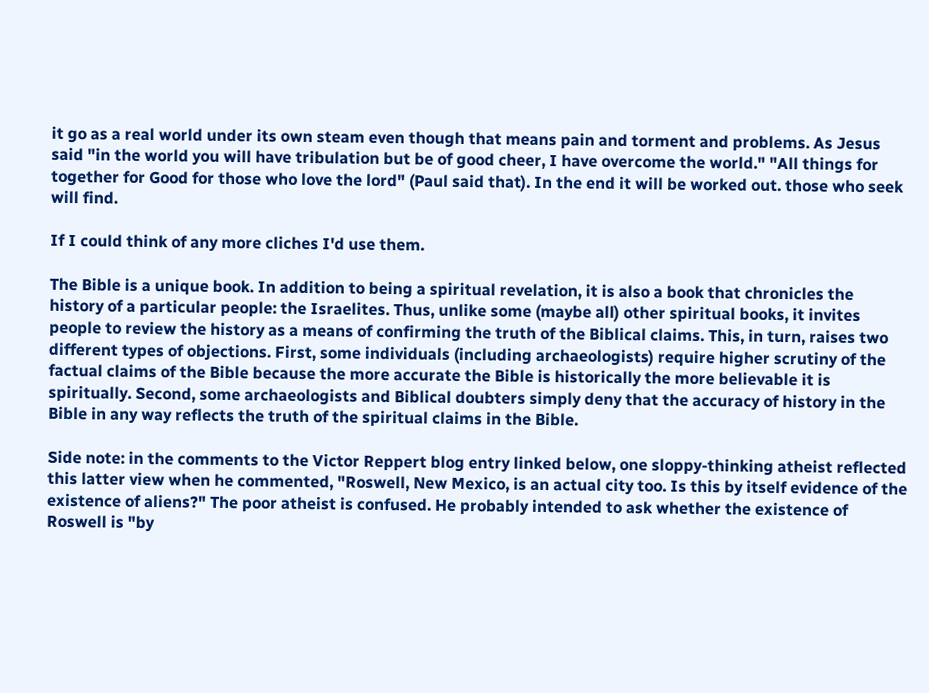it go as a real world under its own steam even though that means pain and torment and problems. As Jesus said "in the world you will have tribulation but be of good cheer, I have overcome the world." "All things for together for Good for those who love the lord" (Paul said that). In the end it will be worked out. those who seek will find.

If I could think of any more cliches I'd use them.

The Bible is a unique book. In addition to being a spiritual revelation, it is also a book that chronicles the history of a particular people: the Israelites. Thus, unlike some (maybe all) other spiritual books, it invites people to review the history as a means of confirming the truth of the Biblical claims. This, in turn, raises two different types of objections. First, some individuals (including archaeologists) require higher scrutiny of the factual claims of the Bible because the more accurate the Bible is historically the more believable it is spiritually. Second, some archaeologists and Biblical doubters simply deny that the accuracy of history in the Bible in any way reflects the truth of the spiritual claims in the Bible.

Side note: in the comments to the Victor Reppert blog entry linked below, one sloppy-thinking atheist reflected this latter view when he commented, "Roswell, New Mexico, is an actual city too. Is this by itself evidence of the existence of aliens?" The poor atheist is confused. He probably intended to ask whether the existence of Roswell is "by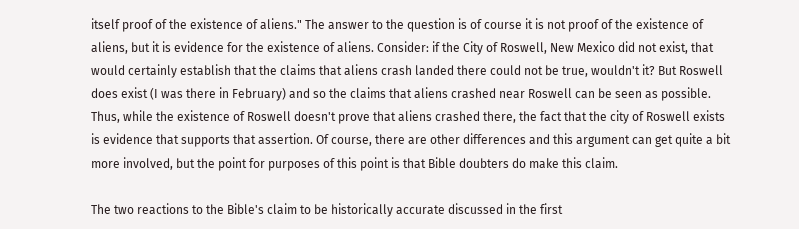itself proof of the existence of aliens." The answer to the question is of course it is not proof of the existence of aliens, but it is evidence for the existence of aliens. Consider: if the City of Roswell, New Mexico did not exist, that would certainly establish that the claims that aliens crash landed there could not be true, wouldn't it? But Roswell does exist (I was there in February) and so the claims that aliens crashed near Roswell can be seen as possible. Thus, while the existence of Roswell doesn't prove that aliens crashed there, the fact that the city of Roswell exists is evidence that supports that assertion. Of course, there are other differences and this argument can get quite a bit more involved, but the point for purposes of this point is that Bible doubters do make this claim.

The two reactions to the Bible's claim to be historically accurate discussed in the first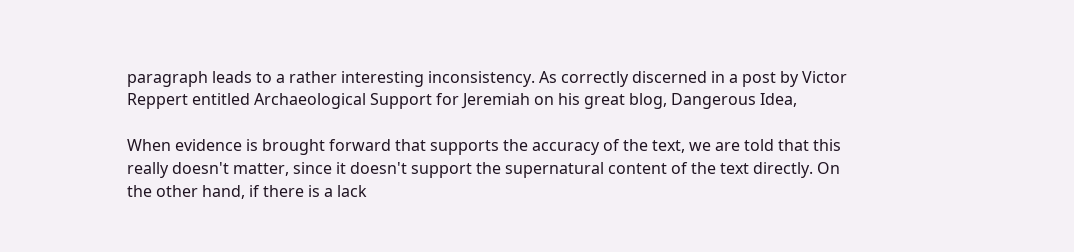paragraph leads to a rather interesting inconsistency. As correctly discerned in a post by Victor Reppert entitled Archaeological Support for Jeremiah on his great blog, Dangerous Idea,

When evidence is brought forward that supports the accuracy of the text, we are told that this really doesn't matter, since it doesn't support the supernatural content of the text directly. On the other hand, if there is a lack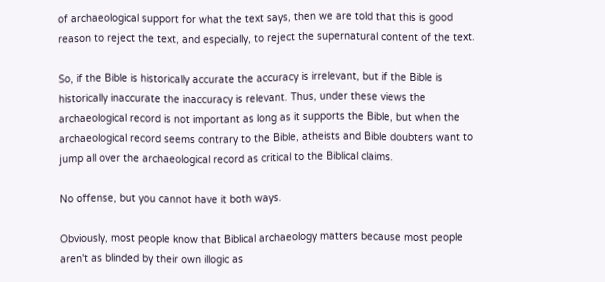of archaeological support for what the text says, then we are told that this is good reason to reject the text, and especially, to reject the supernatural content of the text.

So, if the Bible is historically accurate the accuracy is irrelevant, but if the Bible is historically inaccurate the inaccuracy is relevant. Thus, under these views the archaeological record is not important as long as it supports the Bible, but when the archaeological record seems contrary to the Bible, atheists and Bible doubters want to jump all over the archaeological record as critical to the Biblical claims.

No offense, but you cannot have it both ways.

Obviously, most people know that Biblical archaeology matters because most people aren't as blinded by their own illogic as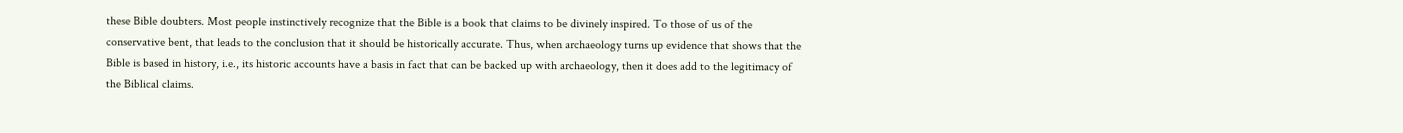these Bible doubters. Most people instinctively recognize that the Bible is a book that claims to be divinely inspired. To those of us of the conservative bent, that leads to the conclusion that it should be historically accurate. Thus, when archaeology turns up evidence that shows that the Bible is based in history, i.e., its historic accounts have a basis in fact that can be backed up with archaeology, then it does add to the legitimacy of the Biblical claims.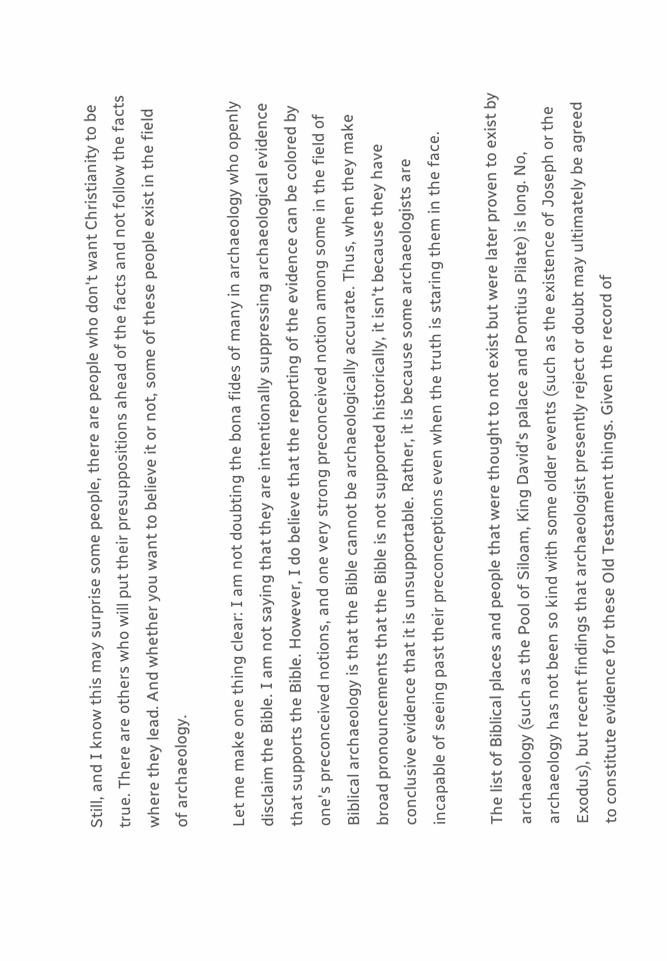Still, and I know this may surprise some people, there are people who don't want Christianity to be true. There are others who will put their presuppositions ahead of the facts and not follow the facts where they lead. And whether you want to believe it or not, some of these people exist in the field of archaeology.

Let me make one thing clear: I am not doubting the bona fides of many in archaeology who openly disclaim the Bible. I am not saying that they are intentionally suppressing archaeological evidence that supports the Bible. However, I do believe that the reporting of the evidence can be colored by one's preconceived notions, and one very strong preconceived notion among some in the field of Biblical archaeology is that the Bible cannot be archaeologically accurate. Thus, when they make broad pronouncements that the Bible is not supported historically, it isn't because they have conclusive evidence that it is unsupportable. Rather, it is because some archaeologists are incapable of seeing past their preconceptions even when the truth is staring them in the face.

The list of Biblical places and people that were thought to not exist but were later proven to exist by archaeology (such as the Pool of Siloam, King David's palace and Pontius Pilate) is long. No, archaeology has not been so kind with some older events (such as the existence of Joseph or the Exodus), but recent findings that archaeologist presently reject or doubt may ultimately be agreed to constitute evidence for these Old Testament things. Given the record of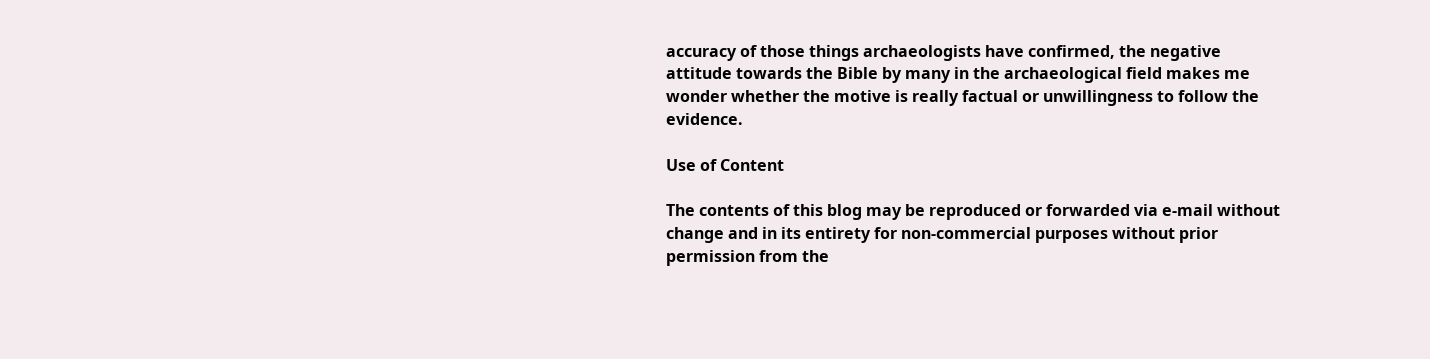accuracy of those things archaeologists have confirmed, the negative attitude towards the Bible by many in the archaeological field makes me wonder whether the motive is really factual or unwillingness to follow the evidence.

Use of Content

The contents of this blog may be reproduced or forwarded via e-mail without change and in its entirety for non-commercial purposes without prior permission from the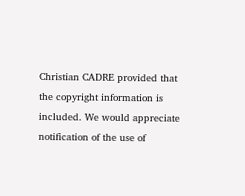Christian CADRE provided that the copyright information is included. We would appreciate notification of the use of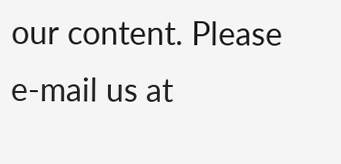our content. Please e-mail us at